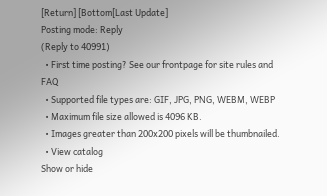[Return] [Bottom[Last Update]
Posting mode: Reply
(Reply to 40991)
  • First time posting? See our frontpage for site rules and FAQ
  • Supported file types are: GIF, JPG, PNG, WEBM, WEBP
  • Maximum file size allowed is 4096 KB.
  • Images greater than 200x200 pixels will be thumbnailed.
  • View catalog
Show or hide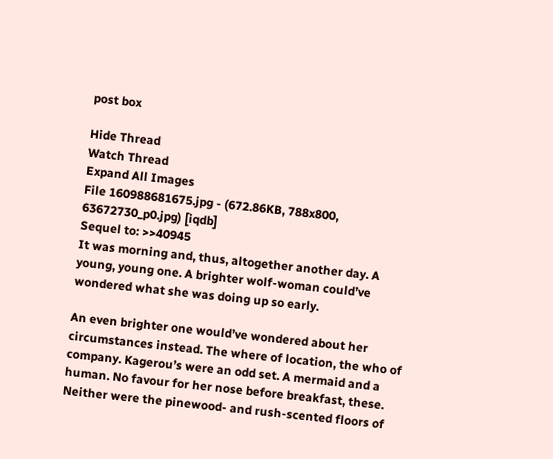post box

Hide Thread
Watch Thread
Expand All Images
File 160988681675.jpg - (672.86KB, 788x800, 63672730_p0.jpg) [iqdb]
Sequel to: >>40945
It was morning and, thus, altogether another day. A young, young one. A brighter wolf-woman could’ve wondered what she was doing up so early.

An even brighter one would’ve wondered about her circumstances instead. The where of location, the who of company. Kagerou’s were an odd set. A mermaid and a human. No favour for her nose before breakfast, these. Neither were the pinewood- and rush-scented floors of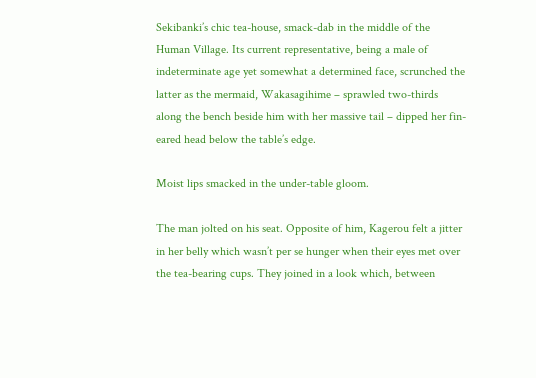Sekibanki’s chic tea-house, smack-dab in the middle of the Human Village. Its current representative, being a male of indeterminate age yet somewhat a determined face, scrunched the latter as the mermaid, Wakasagihime – sprawled two-thirds along the bench beside him with her massive tail – dipped her fin-eared head below the table’s edge.

Moist lips smacked in the under-table gloom.

The man jolted on his seat. Opposite of him, Kagerou felt a jitter in her belly which wasn’t per se hunger when their eyes met over the tea-bearing cups. They joined in a look which, between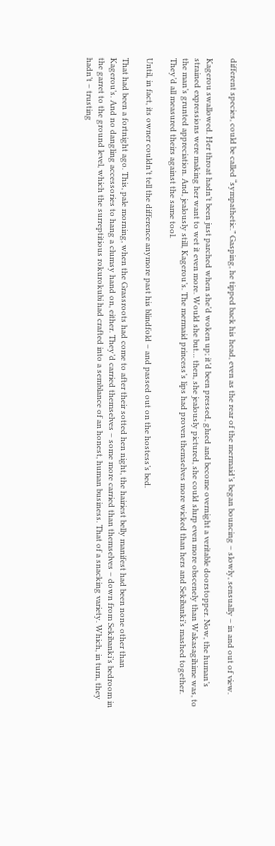different species, could be called “sympathetic.” Gasping, he tipped back his head, even as the rear of the mermaid’s began bouncing – slowly, sensually – in and out of view.

Kagerou swallowed. Her throat hadn’t been just parched when she’d woken up; it’d been pressed, glued and become overnight a veritable doorstopper. Now, the human’s strained expressions were making her want to wet it even more. Would she but… then, she jealously pictured, she could slurp even more obscenely than Wakasagihime was, to the man’s grunted appreciation. And, jealously still, Kagerou’s. The mermaid princess’s lips had proven themselves more wicked than hers and Sekibanki’s mashed together. They’d all measured theirs against the same tool.

Until, in fact, its owner couldn’t tell the difference anymore past his blindfold – and passed out on the hostess’s bed.

That had been a fortnight ago. This, pale morning, when the Grassroots had come to after their sotted hen night, the hairiest belly manifest had been none other than Kagerou’s. And no dangling accessories to hang a clumsy hand on, either. They’d carried themselves – some more carried than themselves – down from Sekibanki’s bedroom in the garret to the ground level, which the surreptitious rokurokubi had crafted into a semblance of an honest, human business. That of a snacking variety. Which, in turn, they hadn’t – trusting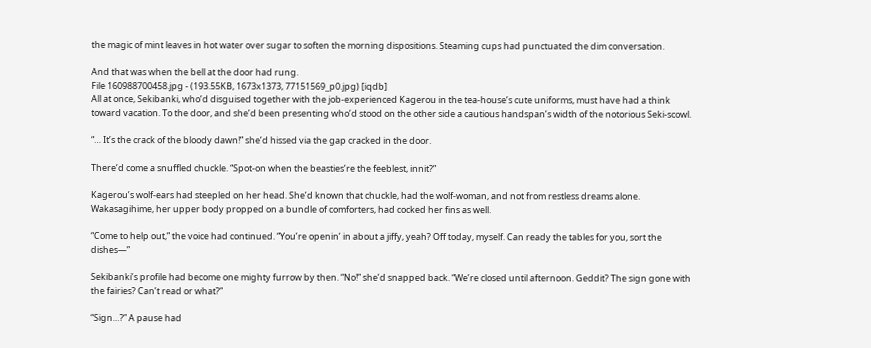the magic of mint leaves in hot water over sugar to soften the morning dispositions. Steaming cups had punctuated the dim conversation.

And that was when the bell at the door had rung.
File 160988700458.jpg - (193.55KB, 1673x1373, 77151569_p0.jpg) [iqdb]
All at once, Sekibanki, who’d disguised together with the job-experienced Kagerou in the tea-house’s cute uniforms, must have had a think toward vacation. To the door, and she’d been presenting who’d stood on the other side a cautious handspan’s width of the notorious Seki-scowl.

“… It’s the crack of the bloody dawn!” she’d hissed via the gap cracked in the door.

There’d come a snuffled chuckle. “Spot-on when the beasties’re the feeblest, innit?”

Kagerou’s wolf-ears had steepled on her head. She’d known that chuckle, had the wolf-woman, and not from restless dreams alone. Wakasagihime, her upper body propped on a bundle of comforters, had cocked her fins as well.

“Come to help out,” the voice had continued. “You’re openin’ in about a jiffy, yeah? Off today, myself. Can ready the tables for you, sort the dishes—”

Sekibanki’s profile had become one mighty furrow by then. “No!” she’d snapped back. “We’re closed until afternoon. Geddit? The sign gone with the fairies? Can’t read or what?”

“Sign…?” A pause had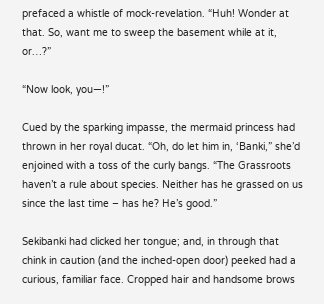prefaced a whistle of mock-revelation. “Huh! Wonder at that. So, want me to sweep the basement while at it, or…?”

“Now look, you—!”

Cued by the sparking impasse, the mermaid princess had thrown in her royal ducat. “Oh, do let him in, ‘Banki,” she’d enjoined with a toss of the curly bangs. “The Grassroots haven’t a rule about species. Neither has he grassed on us since the last time – has he? He’s good.”

Sekibanki had clicked her tongue; and, in through that chink in caution (and the inched-open door) peeked had a curious, familiar face. Cropped hair and handsome brows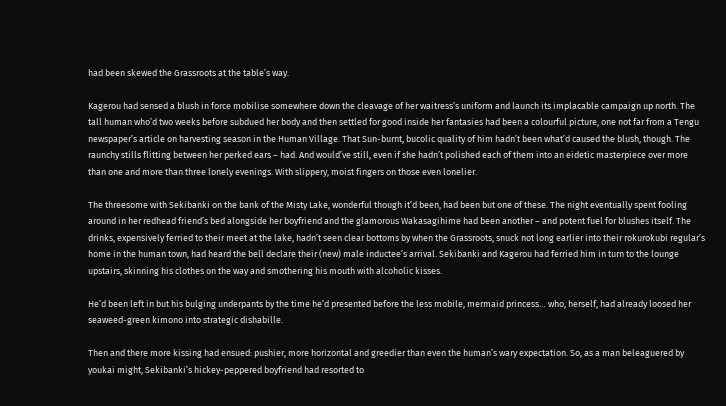had been skewed the Grassroots at the table’s way.

Kagerou had sensed a blush in force mobilise somewhere down the cleavage of her waitress’s uniform and launch its implacable campaign up north. The tall human who’d two weeks before subdued her body and then settled for good inside her fantasies had been a colourful picture, one not far from a Tengu newspaper’s article on harvesting season in the Human Village. That Sun-burnt, bucolic quality of him hadn’t been what’d caused the blush, though. The raunchy stills flitting between her perked ears – had. And would’ve still, even if she hadn’t polished each of them into an eidetic masterpiece over more than one and more than three lonely evenings. With slippery, moist fingers on those even lonelier.

The threesome with Sekibanki on the bank of the Misty Lake, wonderful though it’d been, had been but one of these. The night eventually spent fooling around in her redhead friend’s bed alongside her boyfriend and the glamorous Wakasagihime had been another – and potent fuel for blushes itself. The drinks, expensively ferried to their meet at the lake, hadn’t seen clear bottoms by when the Grassroots, snuck not long earlier into their rokurokubi regular’s home in the human town, had heard the bell declare their (new) male inductee’s arrival. Sekibanki and Kagerou had ferried him in turn to the lounge upstairs, skinning his clothes on the way and smothering his mouth with alcoholic kisses.

He’d been left in but his bulging underpants by the time he’d presented before the less mobile, mermaid princess… who, herself, had already loosed her seaweed-green kimono into strategic dishabille.

Then and there more kissing had ensued: pushier, more horizontal and greedier than even the human’s wary expectation. So, as a man beleaguered by youkai might, Sekibanki’s hickey-peppered boyfriend had resorted to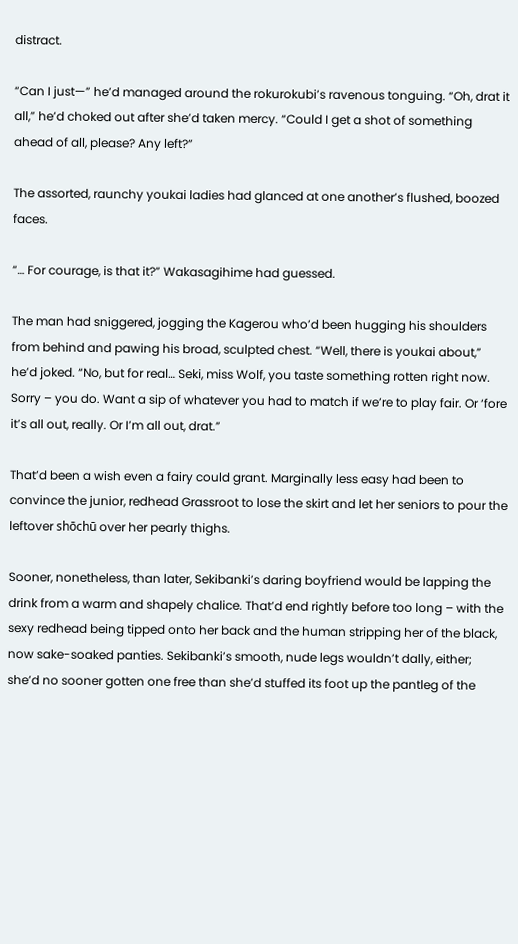distract.

“Can I just—” he’d managed around the rokurokubi’s ravenous tonguing. “Oh, drat it all,” he’d choked out after she’d taken mercy. “Could I get a shot of something ahead of all, please? Any left?”

The assorted, raunchy youkai ladies had glanced at one another’s flushed, boozed faces.

“… For courage, is that it?” Wakasagihime had guessed.

The man had sniggered, jogging the Kagerou who’d been hugging his shoulders from behind and pawing his broad, sculpted chest. “Well, there is youkai about,” he’d joked. “No, but for real… Seki, miss Wolf, you taste something rotten right now. Sorry – you do. Want a sip of whatever you had to match if we’re to play fair. Or ‘fore it’s all out, really. Or I’m all out, drat.”

That’d been a wish even a fairy could grant. Marginally less easy had been to convince the junior, redhead Grassroot to lose the skirt and let her seniors to pour the leftover shōchū over her pearly thighs.

Sooner, nonetheless, than later, Sekibanki’s daring boyfriend would be lapping the drink from a warm and shapely chalice. That’d end rightly before too long – with the sexy redhead being tipped onto her back and the human stripping her of the black, now sake-soaked panties. Sekibanki’s smooth, nude legs wouldn’t dally, either; she’d no sooner gotten one free than she’d stuffed its foot up the pantleg of the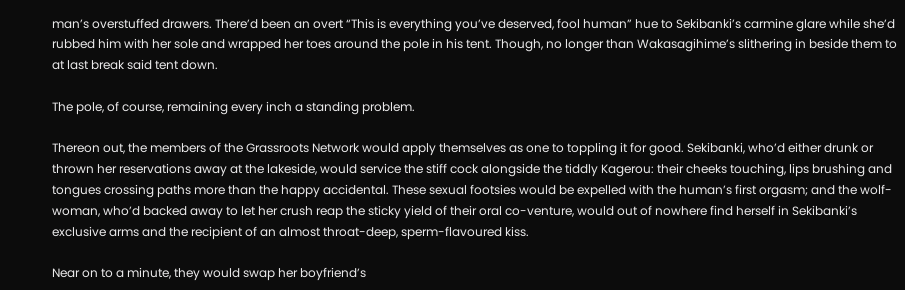man’s overstuffed drawers. There’d been an overt “This is everything you’ve deserved, fool human” hue to Sekibanki’s carmine glare while she’d rubbed him with her sole and wrapped her toes around the pole in his tent. Though, no longer than Wakasagihime’s slithering in beside them to at last break said tent down.

The pole, of course, remaining every inch a standing problem.

Thereon out, the members of the Grassroots Network would apply themselves as one to toppling it for good. Sekibanki, who’d either drunk or thrown her reservations away at the lakeside, would service the stiff cock alongside the tiddly Kagerou: their cheeks touching, lips brushing and tongues crossing paths more than the happy accidental. These sexual footsies would be expelled with the human’s first orgasm; and the wolf-woman, who’d backed away to let her crush reap the sticky yield of their oral co-venture, would out of nowhere find herself in Sekibanki’s exclusive arms and the recipient of an almost throat-deep, sperm-flavoured kiss.

Near on to a minute, they would swap her boyfriend’s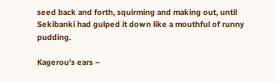seed back and forth, squirming and making out, until Sekibanki had gulped it down like a mouthful of runny pudding.

Kagerou’s ears –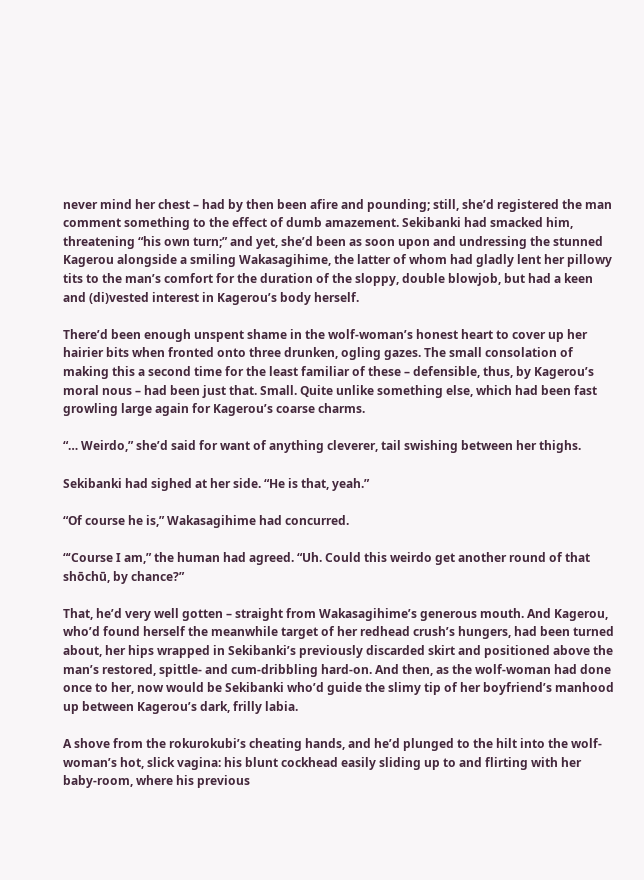never mind her chest – had by then been afire and pounding; still, she’d registered the man comment something to the effect of dumb amazement. Sekibanki had smacked him, threatening “his own turn;” and yet, she’d been as soon upon and undressing the stunned Kagerou alongside a smiling Wakasagihime, the latter of whom had gladly lent her pillowy tits to the man’s comfort for the duration of the sloppy, double blowjob, but had a keen and (di)vested interest in Kagerou’s body herself.

There’d been enough unspent shame in the wolf-woman’s honest heart to cover up her hairier bits when fronted onto three drunken, ogling gazes. The small consolation of making this a second time for the least familiar of these – defensible, thus, by Kagerou’s moral nous – had been just that. Small. Quite unlike something else, which had been fast growling large again for Kagerou’s coarse charms.

“… Weirdo,” she’d said for want of anything cleverer, tail swishing between her thighs.

Sekibanki had sighed at her side. “He is that, yeah.”

“Of course he is,” Wakasagihime had concurred.

“‘Course I am,” the human had agreed. “Uh. Could this weirdo get another round of that shōchū, by chance?”

That, he’d very well gotten – straight from Wakasagihime’s generous mouth. And Kagerou, who’d found herself the meanwhile target of her redhead crush’s hungers, had been turned about, her hips wrapped in Sekibanki’s previously discarded skirt and positioned above the man’s restored, spittle- and cum-dribbling hard-on. And then, as the wolf-woman had done once to her, now would be Sekibanki who’d guide the slimy tip of her boyfriend’s manhood up between Kagerou’s dark, frilly labia.

A shove from the rokurokubi’s cheating hands, and he’d plunged to the hilt into the wolf-woman’s hot, slick vagina: his blunt cockhead easily sliding up to and flirting with her baby-room, where his previous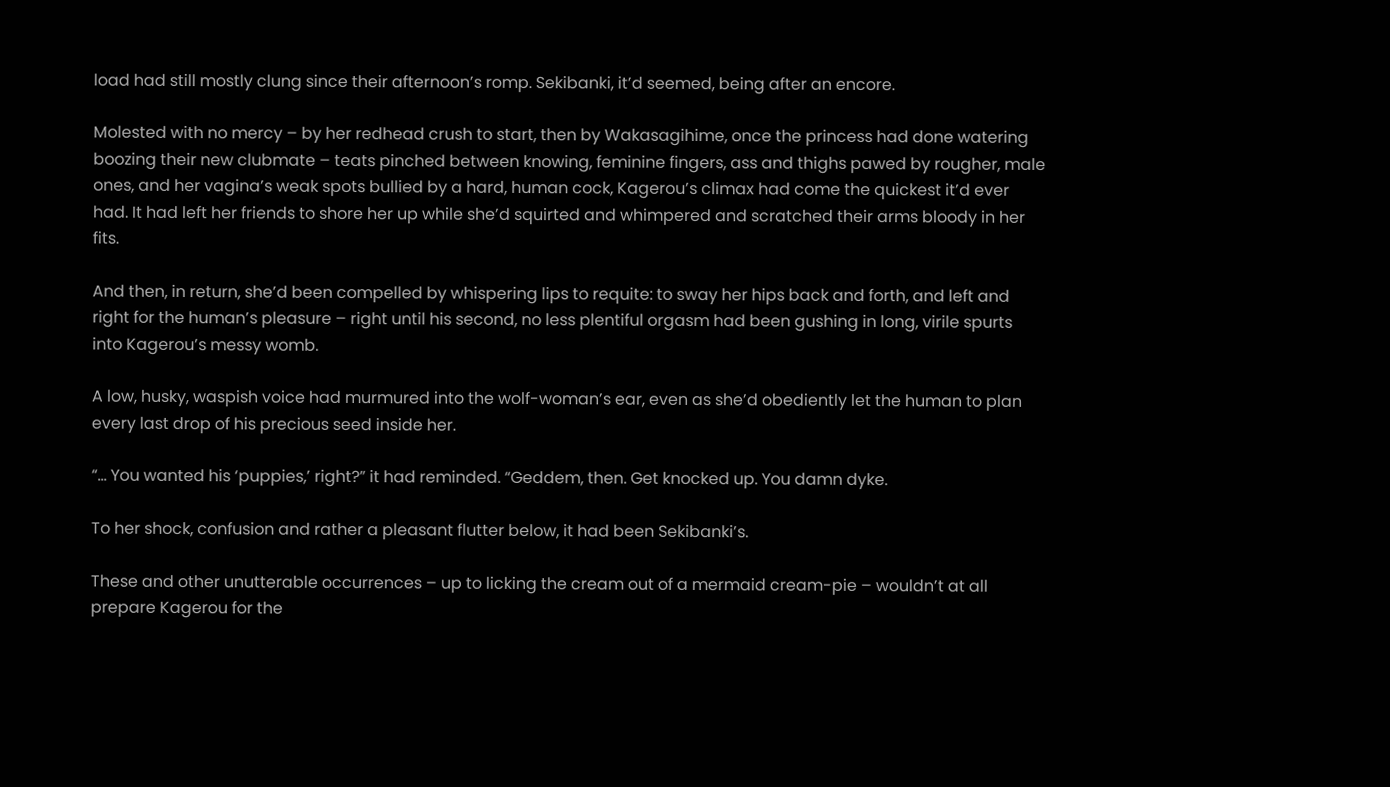load had still mostly clung since their afternoon’s romp. Sekibanki, it’d seemed, being after an encore.

Molested with no mercy – by her redhead crush to start, then by Wakasagihime, once the princess had done watering boozing their new clubmate – teats pinched between knowing, feminine fingers, ass and thighs pawed by rougher, male ones, and her vagina’s weak spots bullied by a hard, human cock, Kagerou’s climax had come the quickest it’d ever had. It had left her friends to shore her up while she’d squirted and whimpered and scratched their arms bloody in her fits.

And then, in return, she’d been compelled by whispering lips to requite: to sway her hips back and forth, and left and right for the human’s pleasure – right until his second, no less plentiful orgasm had been gushing in long, virile spurts into Kagerou’s messy womb.

A low, husky, waspish voice had murmured into the wolf-woman’s ear, even as she’d obediently let the human to plan every last drop of his precious seed inside her.

“… You wanted his ‘puppies,’ right?” it had reminded. “Geddem, then. Get knocked up. You damn dyke.

To her shock, confusion and rather a pleasant flutter below, it had been Sekibanki’s.

These and other unutterable occurrences – up to licking the cream out of a mermaid cream-pie – wouldn’t at all prepare Kagerou for the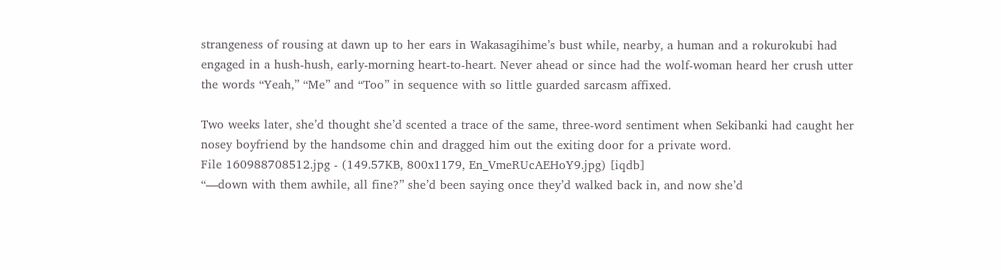strangeness of rousing at dawn up to her ears in Wakasagihime’s bust while, nearby, a human and a rokurokubi had engaged in a hush-hush, early-morning heart-to-heart. Never ahead or since had the wolf-woman heard her crush utter the words “Yeah,” “Me” and “Too” in sequence with so little guarded sarcasm affixed.

Two weeks later, she’d thought she’d scented a trace of the same, three-word sentiment when Sekibanki had caught her nosey boyfriend by the handsome chin and dragged him out the exiting door for a private word.
File 160988708512.jpg - (149.57KB, 800x1179, En_VmeRUcAEHoY9.jpg) [iqdb]
“—down with them awhile, all fine?” she’d been saying once they’d walked back in, and now she’d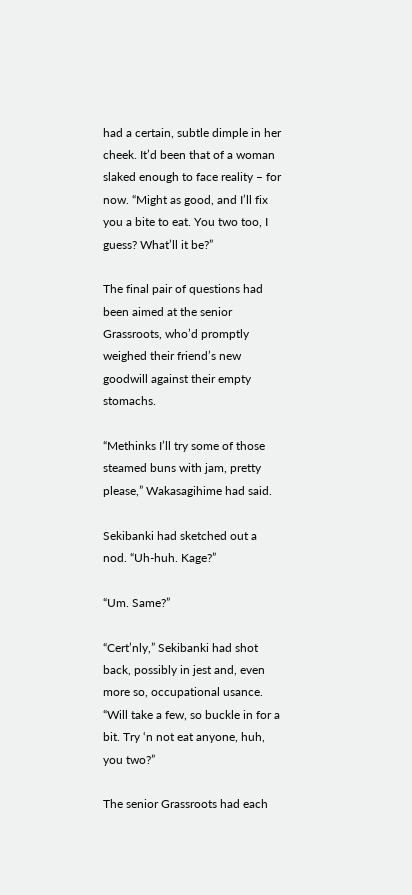had a certain, subtle dimple in her cheek. It’d been that of a woman slaked enough to face reality – for now. “Might as good, and I’ll fix you a bite to eat. You two too, I guess? What’ll it be?”

The final pair of questions had been aimed at the senior Grassroots, who’d promptly weighed their friend’s new goodwill against their empty stomachs.

“Methinks I’ll try some of those steamed buns with jam, pretty please,” Wakasagihime had said.

Sekibanki had sketched out a nod. “Uh-huh. Kage?”

“Um. Same?”

“Cert’nly,” Sekibanki had shot back, possibly in jest and, even more so, occupational usance. “Will take a few, so buckle in for a bit. Try ‘n not eat anyone, huh, you two?”

The senior Grassroots had each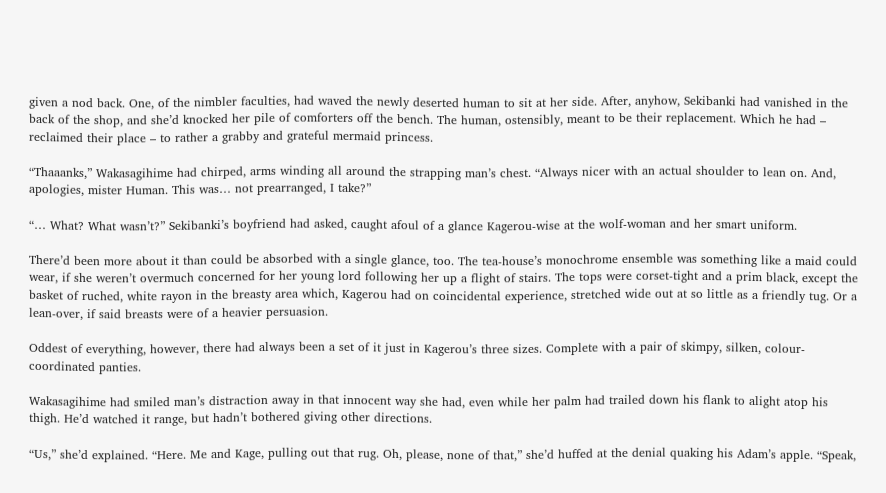given a nod back. One, of the nimbler faculties, had waved the newly deserted human to sit at her side. After, anyhow, Sekibanki had vanished in the back of the shop, and she’d knocked her pile of comforters off the bench. The human, ostensibly, meant to be their replacement. Which he had – reclaimed their place – to rather a grabby and grateful mermaid princess.

“Thaaanks,” Wakasagihime had chirped, arms winding all around the strapping man’s chest. “Always nicer with an actual shoulder to lean on. And, apologies, mister Human. This was… not prearranged, I take?”

“… What? What wasn’t?” Sekibanki’s boyfriend had asked, caught afoul of a glance Kagerou-wise at the wolf-woman and her smart uniform.

There’d been more about it than could be absorbed with a single glance, too. The tea-house’s monochrome ensemble was something like a maid could wear, if she weren’t overmuch concerned for her young lord following her up a flight of stairs. The tops were corset-tight and a prim black, except the basket of ruched, white rayon in the breasty area which, Kagerou had on coincidental experience, stretched wide out at so little as a friendly tug. Or a lean-over, if said breasts were of a heavier persuasion.

Oddest of everything, however, there had always been a set of it just in Kagerou’s three sizes. Complete with a pair of skimpy, silken, colour-coordinated panties.

Wakasagihime had smiled man’s distraction away in that innocent way she had, even while her palm had trailed down his flank to alight atop his thigh. He’d watched it range, but hadn’t bothered giving other directions.

“Us,” she’d explained. “Here. Me and Kage, pulling out that rug. Oh, please, none of that,” she’d huffed at the denial quaking his Adam’s apple. “Speak,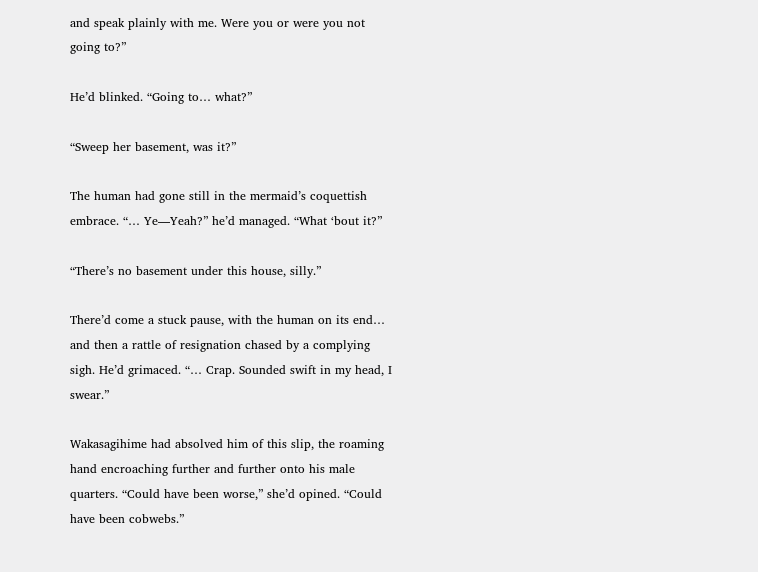and speak plainly with me. Were you or were you not going to?”

He’d blinked. “Going to… what?”

“Sweep her basement, was it?”

The human had gone still in the mermaid’s coquettish embrace. “… Ye—Yeah?” he’d managed. “What ‘bout it?”

“There’s no basement under this house, silly.”

There’d come a stuck pause, with the human on its end… and then a rattle of resignation chased by a complying sigh. He’d grimaced. “… Crap. Sounded swift in my head, I swear.”

Wakasagihime had absolved him of this slip, the roaming hand encroaching further and further onto his male quarters. “Could have been worse,” she’d opined. “Could have been cobwebs.”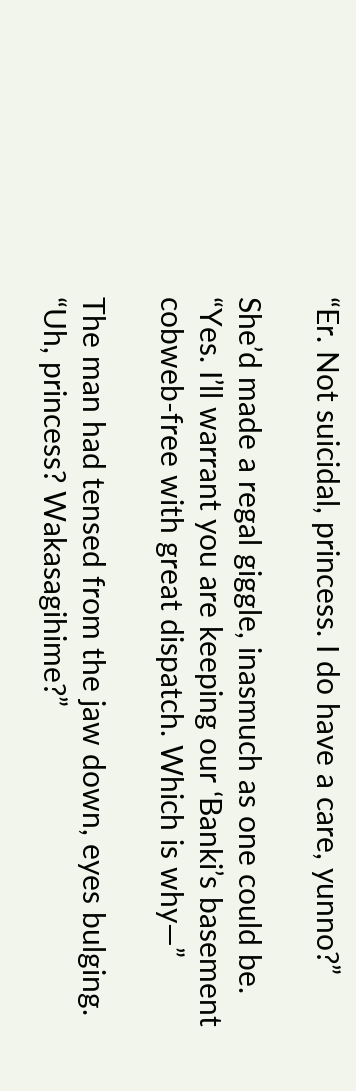“Er. Not suicidal, princess. I do have a care, yunno?”

She’d made a regal giggle, inasmuch as one could be. “Yes. I’ll warrant you are keeping our ‘Banki’s basement cobweb-free with great dispatch. Which is why—”

The man had tensed from the jaw down, eyes bulging. “Uh, princess? Wakasagihime?”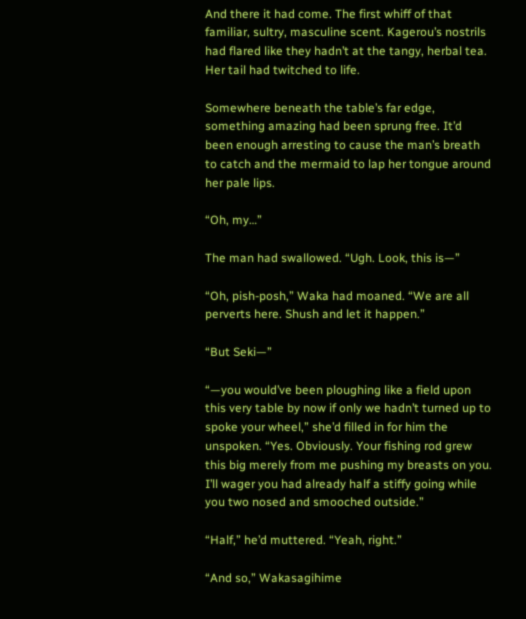And there it had come. The first whiff of that familiar, sultry, masculine scent. Kagerou’s nostrils had flared like they hadn’t at the tangy, herbal tea. Her tail had twitched to life.

Somewhere beneath the table’s far edge, something amazing had been sprung free. It’d been enough arresting to cause the man’s breath to catch and the mermaid to lap her tongue around her pale lips.

“Oh, my…”

The man had swallowed. “Ugh. Look, this is—”

“Oh, pish-posh,” Waka had moaned. “We are all perverts here. Shush and let it happen.”

“But Seki—”

“—you would’ve been ploughing like a field upon this very table by now if only we hadn’t turned up to spoke your wheel,” she’d filled in for him the unspoken. “Yes. Obviously. Your fishing rod grew this big merely from me pushing my breasts on you. I’ll wager you had already half a stiffy going while you two nosed and smooched outside.”

“Half,” he’d muttered. “Yeah, right.”

“And so,” Wakasagihime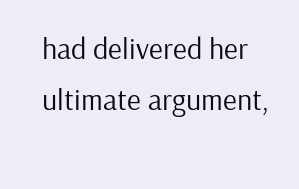had delivered her ultimate argument,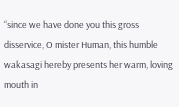“since we have done you this gross disservice, O mister Human, this humble wakasagi hereby presents her warm, loving mouth in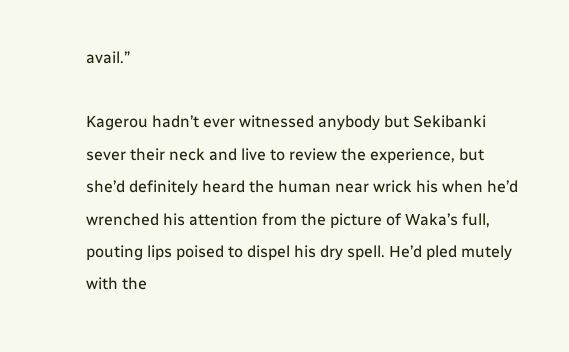avail.”

Kagerou hadn’t ever witnessed anybody but Sekibanki sever their neck and live to review the experience, but she’d definitely heard the human near wrick his when he’d wrenched his attention from the picture of Waka’s full, pouting lips poised to dispel his dry spell. He’d pled mutely with the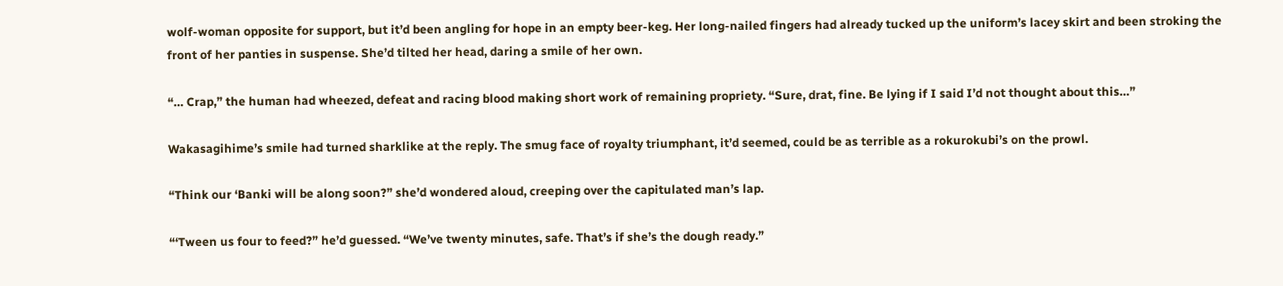wolf-woman opposite for support, but it’d been angling for hope in an empty beer-keg. Her long-nailed fingers had already tucked up the uniform’s lacey skirt and been stroking the front of her panties in suspense. She’d tilted her head, daring a smile of her own.

“… Crap,” the human had wheezed, defeat and racing blood making short work of remaining propriety. “Sure, drat, fine. Be lying if I said I’d not thought about this…”

Wakasagihime’s smile had turned sharklike at the reply. The smug face of royalty triumphant, it’d seemed, could be as terrible as a rokurokubi’s on the prowl.

“Think our ‘Banki will be along soon?” she’d wondered aloud, creeping over the capitulated man’s lap.

“‘Tween us four to feed?” he’d guessed. “We’ve twenty minutes, safe. That’s if she’s the dough ready.”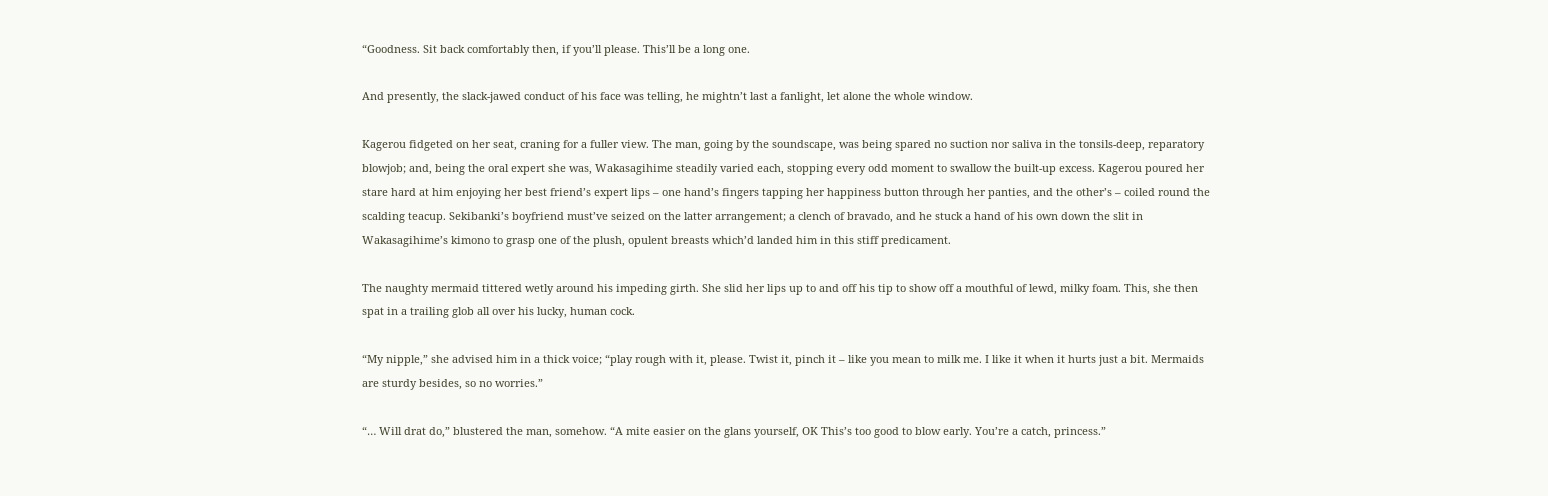“Goodness. Sit back comfortably then, if you’ll please. This’ll be a long one.

And presently, the slack-jawed conduct of his face was telling, he mightn’t last a fanlight, let alone the whole window.

Kagerou fidgeted on her seat, craning for a fuller view. The man, going by the soundscape, was being spared no suction nor saliva in the tonsils-deep, reparatory blowjob; and, being the oral expert she was, Wakasagihime steadily varied each, stopping every odd moment to swallow the built-up excess. Kagerou poured her stare hard at him enjoying her best friend’s expert lips – one hand’s fingers tapping her happiness button through her panties, and the other’s – coiled round the scalding teacup. Sekibanki’s boyfriend must’ve seized on the latter arrangement; a clench of bravado, and he stuck a hand of his own down the slit in Wakasagihime’s kimono to grasp one of the plush, opulent breasts which’d landed him in this stiff predicament.

The naughty mermaid tittered wetly around his impeding girth. She slid her lips up to and off his tip to show off a mouthful of lewd, milky foam. This, she then spat in a trailing glob all over his lucky, human cock.

“My nipple,” she advised him in a thick voice; “play rough with it, please. Twist it, pinch it – like you mean to milk me. I like it when it hurts just a bit. Mermaids are sturdy besides, so no worries.”

“… Will drat do,” blustered the man, somehow. “A mite easier on the glans yourself, OK This’s too good to blow early. You’re a catch, princess.”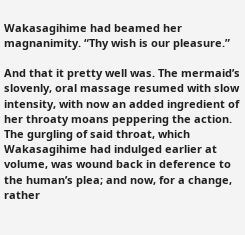Wakasagihime had beamed her magnanimity. “Thy wish is our pleasure.”

And that it pretty well was. The mermaid’s slovenly, oral massage resumed with slow intensity, with now an added ingredient of her throaty moans peppering the action. The gurgling of said throat, which Wakasagihime had indulged earlier at volume, was wound back in deference to the human’s plea; and now, for a change, rather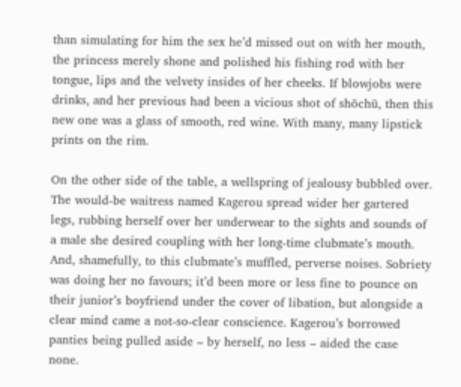than simulating for him the sex he’d missed out on with her mouth, the princess merely shone and polished his fishing rod with her tongue, lips and the velvety insides of her cheeks. If blowjobs were drinks, and her previous had been a vicious shot of shōchū, then this new one was a glass of smooth, red wine. With many, many lipstick prints on the rim.

On the other side of the table, a wellspring of jealousy bubbled over. The would-be waitress named Kagerou spread wider her gartered legs, rubbing herself over her underwear to the sights and sounds of a male she desired coupling with her long-time clubmate’s mouth. And, shamefully, to this clubmate’s muffled, perverse noises. Sobriety was doing her no favours; it’d been more or less fine to pounce on their junior’s boyfriend under the cover of libation, but alongside a clear mind came a not-so-clear conscience. Kagerou’s borrowed panties being pulled aside – by herself, no less – aided the case none.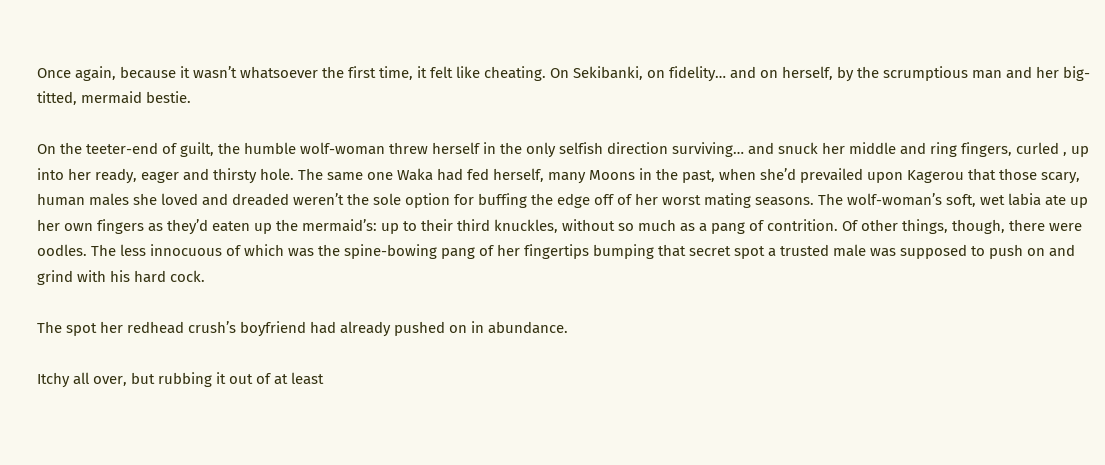Once again, because it wasn’t whatsoever the first time, it felt like cheating. On Sekibanki, on fidelity… and on herself, by the scrumptious man and her big-titted, mermaid bestie.

On the teeter-end of guilt, the humble wolf-woman threw herself in the only selfish direction surviving… and snuck her middle and ring fingers, curled , up into her ready, eager and thirsty hole. The same one Waka had fed herself, many Moons in the past, when she’d prevailed upon Kagerou that those scary, human males she loved and dreaded weren’t the sole option for buffing the edge off of her worst mating seasons. The wolf-woman’s soft, wet labia ate up her own fingers as they’d eaten up the mermaid’s: up to their third knuckles, without so much as a pang of contrition. Of other things, though, there were oodles. The less innocuous of which was the spine-bowing pang of her fingertips bumping that secret spot a trusted male was supposed to push on and grind with his hard cock.

The spot her redhead crush’s boyfriend had already pushed on in abundance.

Itchy all over, but rubbing it out of at least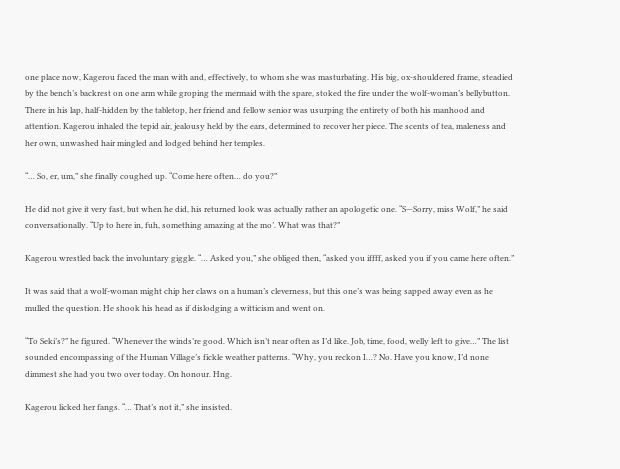one place now, Kagerou faced the man with and, effectively, to whom she was masturbating. His big, ox-shouldered frame, steadied by the bench’s backrest on one arm while groping the mermaid with the spare, stoked the fire under the wolf-woman’s bellybutton. There in his lap, half-hidden by the tabletop, her friend and fellow senior was usurping the entirety of both his manhood and attention. Kagerou inhaled the tepid air, jealousy held by the ears, determined to recover her piece. The scents of tea, maleness and her own, unwashed hair mingled and lodged behind her temples.

“… So, er, um,” she finally coughed up. “Come here often… do you?”

He did not give it very fast, but when he did, his returned look was actually rather an apologetic one. “S—Sorry, miss Wolf,” he said conversationally. “Up to here in, fuh, something amazing at the mo’. What was that?”

Kagerou wrestled back the involuntary giggle. “… Asked you,” she obliged then, “asked you iffff, asked you if you came here often.”

It was said that a wolf-woman might chip her claws on a human’s cleverness, but this one’s was being sapped away even as he mulled the question. He shook his head as if dislodging a witticism and went on.

“To Seki’s?” he figured. “Whenever the winds’re good. Which isn’t near often as I’d like. Job, time, food, welly left to give…” The list sounded encompassing of the Human Village’s fickle weather patterns. “Why, you reckon I…? No. Have you know, I’d none dimmest she had you two over today. On honour. Hng.

Kagerou licked her fangs. “… That’s not it,” she insisted.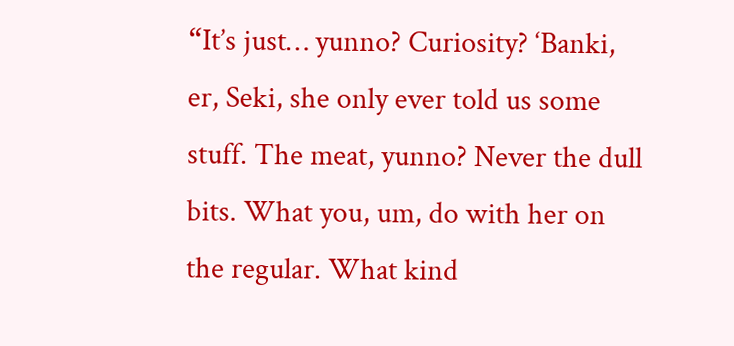“It’s just… yunno? Curiosity? ‘Banki, er, Seki, she only ever told us some stuff. The meat, yunno? Never the dull bits. What you, um, do with her on the regular. What kind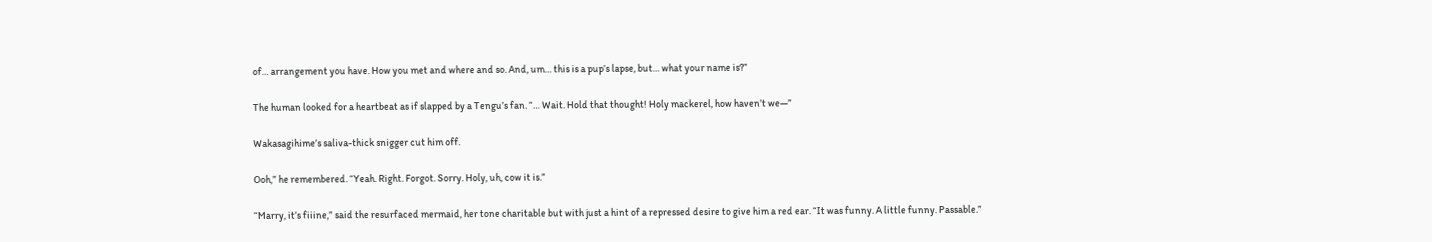of… arrangement you have. How you met and where and so. And, um… this is a pup’s lapse, but… what your name is?”

The human looked for a heartbeat as if slapped by a Tengu’s fan. “… Wait. Hold that thought! Holy mackerel, how haven’t we—”

Wakasagihime’s saliva-thick snigger cut him off.

Ooh,” he remembered. “Yeah. Right. Forgot. Sorry. Holy, uh, cow it is.”

“Marry, it’s fiiine,” said the resurfaced mermaid, her tone charitable but with just a hint of a repressed desire to give him a red ear. “It was funny. A little funny. Passable.”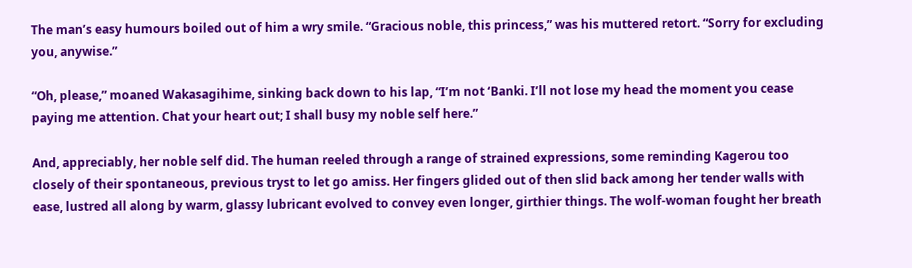The man’s easy humours boiled out of him a wry smile. “Gracious noble, this princess,” was his muttered retort. “Sorry for excluding you, anywise.”

“Oh, please,” moaned Wakasagihime, sinking back down to his lap, “I’m not ‘Banki. I’ll not lose my head the moment you cease paying me attention. Chat your heart out; I shall busy my noble self here.”

And, appreciably, her noble self did. The human reeled through a range of strained expressions, some reminding Kagerou too closely of their spontaneous, previous tryst to let go amiss. Her fingers glided out of then slid back among her tender walls with ease, lustred all along by warm, glassy lubricant evolved to convey even longer, girthier things. The wolf-woman fought her breath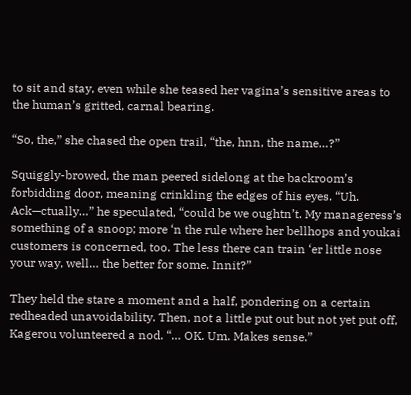to sit and stay, even while she teased her vagina’s sensitive areas to the human’s gritted, carnal bearing.

“So, the,” she chased the open trail, “the, hnn, the name…?”

Squiggly-browed, the man peered sidelong at the backroom’s forbidding door, meaning crinkling the edges of his eyes. “Uh. Ack—ctually…” he speculated, “could be we oughtn’t. My manageress’s something of a snoop; more ‘n the rule where her bellhops and youkai customers is concerned, too. The less there can train ‘er little nose your way, well… the better for some. Innit?”

They held the stare a moment and a half, pondering on a certain redheaded unavoidability. Then, not a little put out but not yet put off, Kagerou volunteered a nod. “… OK. Um. Makes sense.”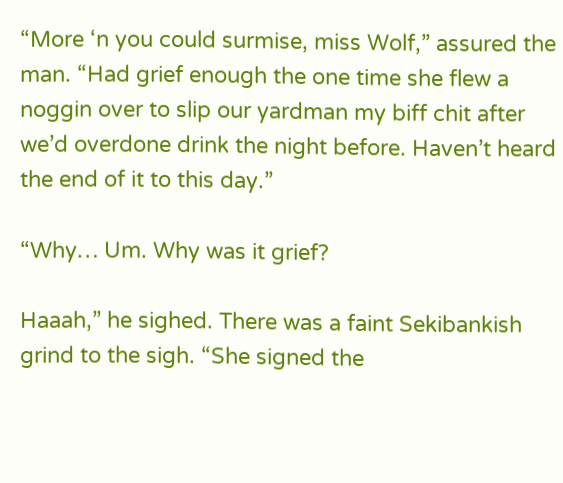“More ‘n you could surmise, miss Wolf,” assured the man. “Had grief enough the one time she flew a noggin over to slip our yardman my biff chit after we’d overdone drink the night before. Haven’t heard the end of it to this day.”

“Why… Um. Why was it grief?

Haaah,” he sighed. There was a faint Sekibankish grind to the sigh. “She signed the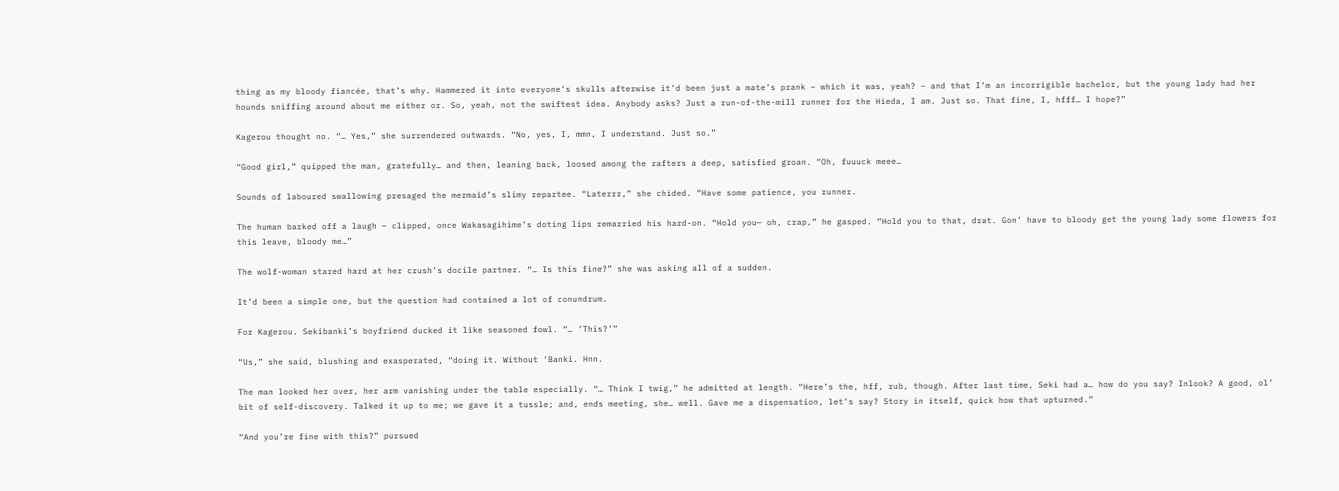thing as my bloody fiancée, that’s why. Hammered it into everyone’s skulls afterwise it’d been just a mate’s prank – which it was, yeah? – and that I’m an incorrigible bachelor, but the young lady had her hounds sniffing around about me either or. So, yeah, not the swiftest idea. Anybody asks? Just a run-of-the-mill runner for the Hieda, I am. Just so. That fine, I, hfff… I hope?”

Kagerou thought no. “… Yes,” she surrendered outwards. “No, yes, I, mmn, I understand. Just so.”

“Good girl,” quipped the man, gratefully… and then, leaning back, loosed among the rafters a deep, satisfied groan. “Oh, fuuuck meee…

Sounds of laboured swallowing presaged the mermaid’s slimy repartee. “Laterrr,” she chided. “Have some patience, you runner.

The human barked off a laugh – clipped, once Wakasagihime’s doting lips remarried his hard-on. “Hold you— oh, crap,” he gasped. “Hold you to that, drat. Gon’ have to bloody get the young lady some flowers for this leave, bloody me…”

The wolf-woman stared hard at her crush’s docile partner. “… Is this fine?” she was asking all of a sudden.

It’d been a simple one, but the question had contained a lot of conundrum.

For Kagerou. Sekibanki’s boyfriend ducked it like seasoned fowl. “… ‘This?’”

“Us,” she said, blushing and exasperated, “doing it. Without ‘Banki. Hnn.

The man looked her over, her arm vanishing under the table especially. “… Think I twig,” he admitted at length. “Here’s the, hff, rub, though. After last time, Seki had a… how do you say? Inlook? A good, ol’ bit of self-discovery. Talked it up to me; we gave it a tussle; and, ends meeting, she… well. Gave me a dispensation, let’s say? Story in itself, quick how that upturned.”

“And you’re fine with this?” pursued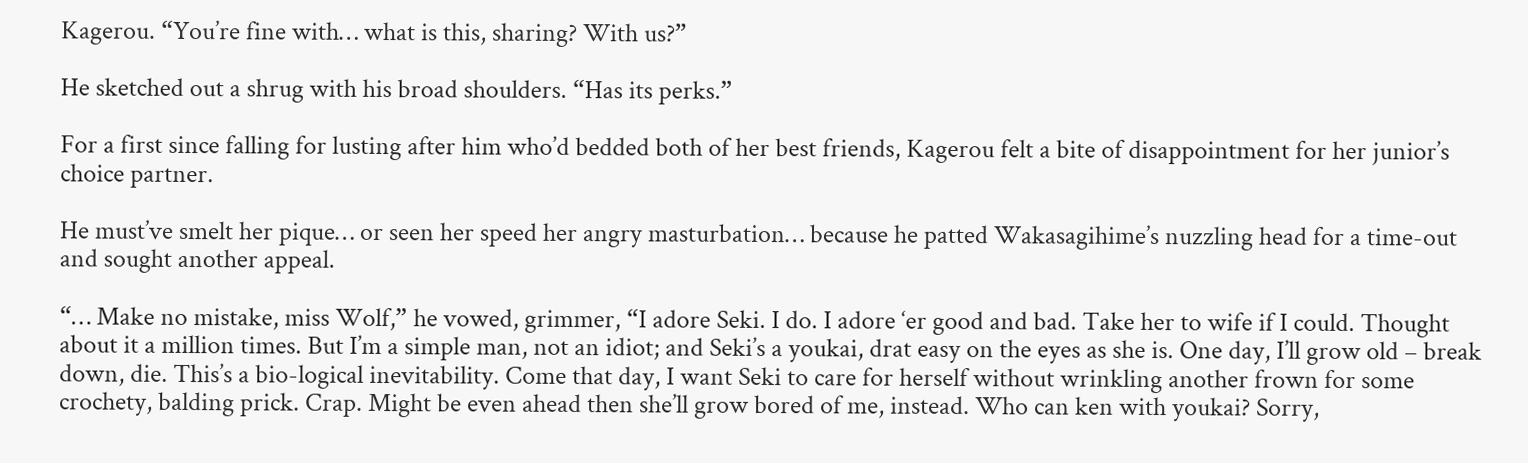Kagerou. “You’re fine with… what is this, sharing? With us?”

He sketched out a shrug with his broad shoulders. “Has its perks.”

For a first since falling for lusting after him who’d bedded both of her best friends, Kagerou felt a bite of disappointment for her junior’s choice partner.

He must’ve smelt her pique… or seen her speed her angry masturbation… because he patted Wakasagihime’s nuzzling head for a time-out and sought another appeal.

“… Make no mistake, miss Wolf,” he vowed, grimmer, “I adore Seki. I do. I adore ‘er good and bad. Take her to wife if I could. Thought about it a million times. But I’m a simple man, not an idiot; and Seki’s a youkai, drat easy on the eyes as she is. One day, I’ll grow old – break down, die. This’s a bio-logical inevitability. Come that day, I want Seki to care for herself without wrinkling another frown for some crochety, balding prick. Crap. Might be even ahead then she’ll grow bored of me, instead. Who can ken with youkai? Sorry,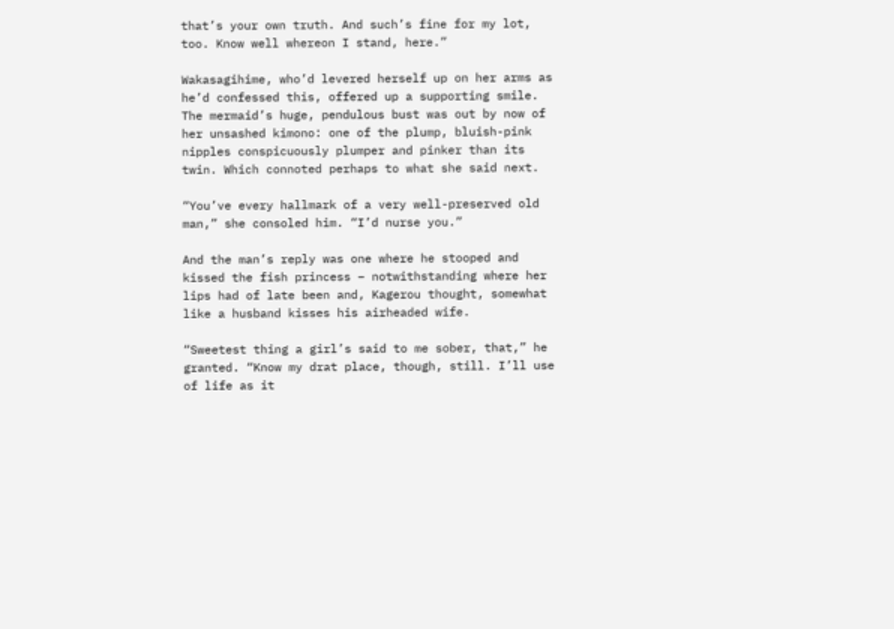that’s your own truth. And such’s fine for my lot, too. Know well whereon I stand, here.”

Wakasagihime, who’d levered herself up on her arms as he’d confessed this, offered up a supporting smile. The mermaid’s huge, pendulous bust was out by now of her unsashed kimono: one of the plump, bluish-pink nipples conspicuously plumper and pinker than its twin. Which connoted perhaps to what she said next.

“You’ve every hallmark of a very well-preserved old man,” she consoled him. “I’d nurse you.”

And the man’s reply was one where he stooped and kissed the fish princess – notwithstanding where her lips had of late been and, Kagerou thought, somewhat like a husband kisses his airheaded wife.

“Sweetest thing a girl’s said to me sober, that,” he granted. “Know my drat place, though, still. I’ll use of life as it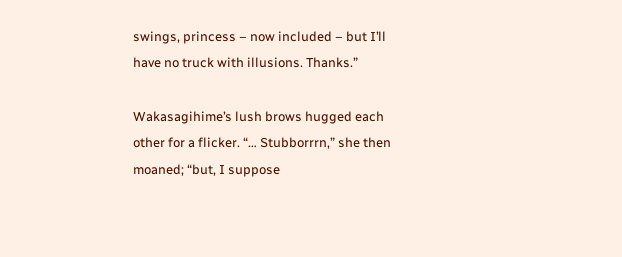swings, princess – now included – but I’ll have no truck with illusions. Thanks.”

Wakasagihime’s lush brows hugged each other for a flicker. “… Stubborrrn,” she then moaned; “but, I suppose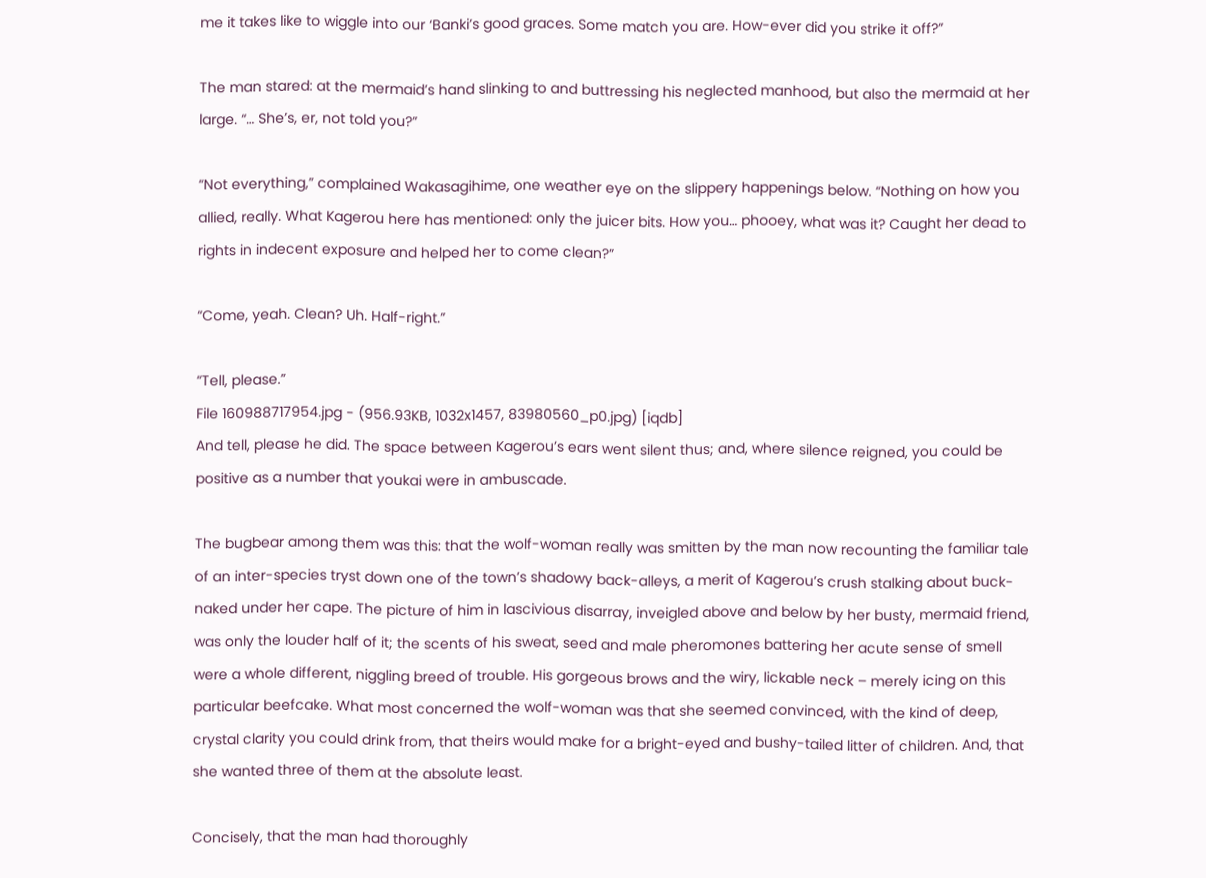me it takes like to wiggle into our ‘Banki’s good graces. Some match you are. How-ever did you strike it off?”

The man stared: at the mermaid’s hand slinking to and buttressing his neglected manhood, but also the mermaid at her large. “… She’s, er, not told you?”

“Not everything,” complained Wakasagihime, one weather eye on the slippery happenings below. “Nothing on how you allied, really. What Kagerou here has mentioned: only the juicer bits. How you… phooey, what was it? Caught her dead to rights in indecent exposure and helped her to come clean?”

“Come, yeah. Clean? Uh. Half-right.”

“Tell, please.”
File 160988717954.jpg - (956.93KB, 1032x1457, 83980560_p0.jpg) [iqdb]
And tell, please he did. The space between Kagerou’s ears went silent thus; and, where silence reigned, you could be positive as a number that youkai were in ambuscade.

The bugbear among them was this: that the wolf-woman really was smitten by the man now recounting the familiar tale of an inter-species tryst down one of the town’s shadowy back-alleys, a merit of Kagerou’s crush stalking about buck-naked under her cape. The picture of him in lascivious disarray, inveigled above and below by her busty, mermaid friend, was only the louder half of it; the scents of his sweat, seed and male pheromones battering her acute sense of smell were a whole different, niggling breed of trouble. His gorgeous brows and the wiry, lickable neck – merely icing on this particular beefcake. What most concerned the wolf-woman was that she seemed convinced, with the kind of deep, crystal clarity you could drink from, that theirs would make for a bright-eyed and bushy-tailed litter of children. And, that she wanted three of them at the absolute least.

Concisely, that the man had thoroughly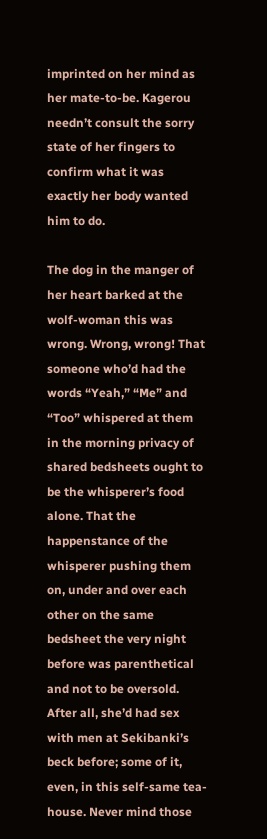imprinted on her mind as her mate-to-be. Kagerou needn’t consult the sorry state of her fingers to confirm what it was exactly her body wanted him to do.

The dog in the manger of her heart barked at the wolf-woman this was wrong. Wrong, wrong! That someone who’d had the words “Yeah,” “Me” and “Too” whispered at them in the morning privacy of shared bedsheets ought to be the whisperer’s food alone. That the happenstance of the whisperer pushing them on, under and over each other on the same bedsheet the very night before was parenthetical and not to be oversold. After all, she’d had sex with men at Sekibanki’s beck before; some of it, even, in this self-same tea-house. Never mind those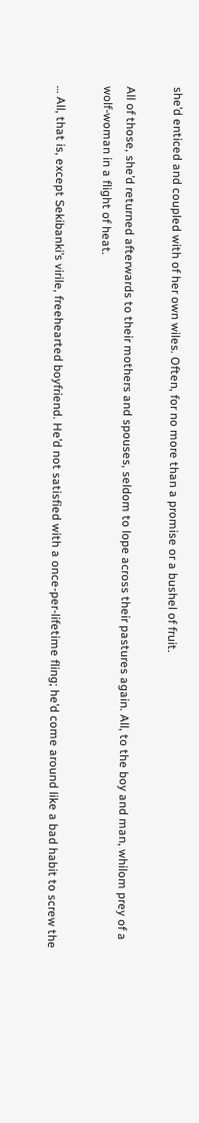she’d enticed and coupled with of her own wiles. Often, for no more than a promise or a bushel of fruit.

All of those, she’d returned afterwards to their mothers and spouses, seldom to lope across their pastures again. All, to the boy and man, whilom prey of a wolf-woman in a flight of heat.

… All, that is, except Sekibanki’s virile, freehearted boyfriend. He’d not satisfied with a once-per-lifetime fling; he’d come around like a bad habit to screw the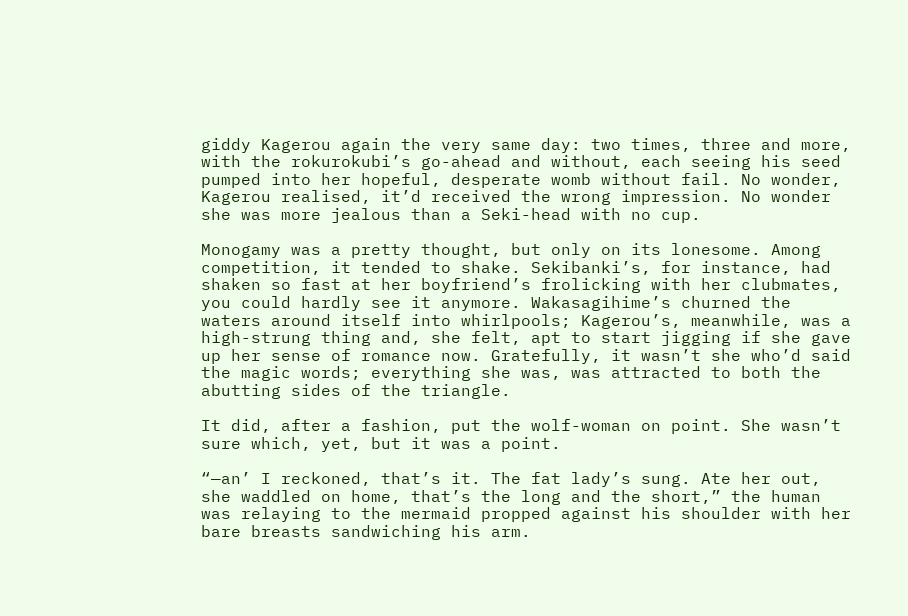giddy Kagerou again the very same day: two times, three and more, with the rokurokubi’s go-ahead and without, each seeing his seed pumped into her hopeful, desperate womb without fail. No wonder, Kagerou realised, it’d received the wrong impression. No wonder she was more jealous than a Seki-head with no cup.

Monogamy was a pretty thought, but only on its lonesome. Among competition, it tended to shake. Sekibanki’s, for instance, had shaken so fast at her boyfriend’s frolicking with her clubmates, you could hardly see it anymore. Wakasagihime’s churned the waters around itself into whirlpools; Kagerou’s, meanwhile, was a high-strung thing and, she felt, apt to start jigging if she gave up her sense of romance now. Gratefully, it wasn’t she who’d said the magic words; everything she was, was attracted to both the abutting sides of the triangle.

It did, after a fashion, put the wolf-woman on point. She wasn’t sure which, yet, but it was a point.

“—an’ I reckoned, that’s it. The fat lady’s sung. Ate her out, she waddled on home, that’s the long and the short,” the human was relaying to the mermaid propped against his shoulder with her bare breasts sandwiching his arm.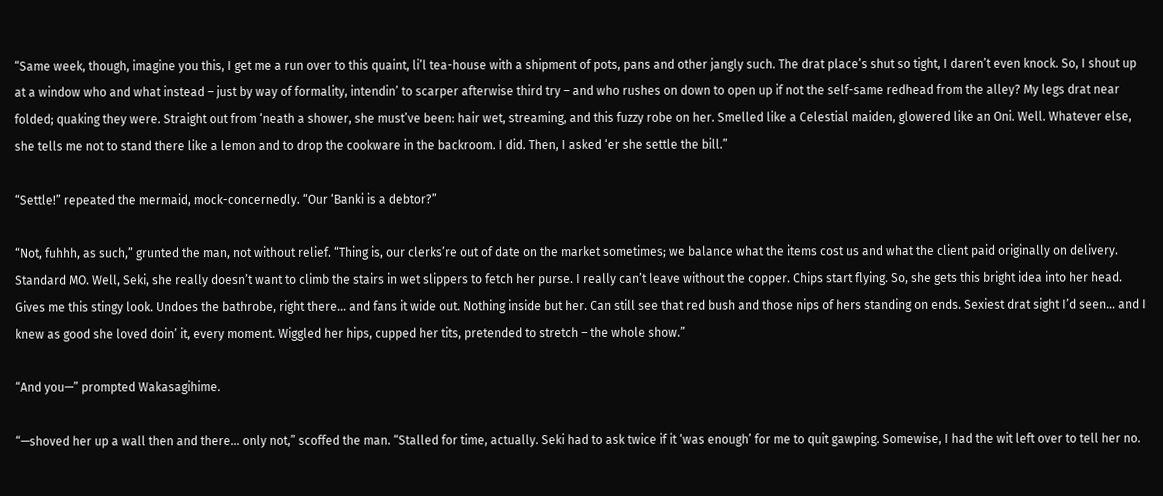“Same week, though, imagine you this, I get me a run over to this quaint, li’l tea-house with a shipment of pots, pans and other jangly such. The drat place’s shut so tight, I daren’t even knock. So, I shout up at a window who and what instead – just by way of formality, intendin’ to scarper afterwise third try – and who rushes on down to open up if not the self-same redhead from the alley? My legs drat near folded; quaking they were. Straight out from ‘neath a shower, she must’ve been: hair wet, streaming, and this fuzzy robe on her. Smelled like a Celestial maiden, glowered like an Oni. Well. Whatever else, she tells me not to stand there like a lemon and to drop the cookware in the backroom. I did. Then, I asked ‘er she settle the bill.”

“Settle!” repeated the mermaid, mock-concernedly. “Our ‘Banki is a debtor?”

“Not, fuhhh, as such,” grunted the man, not without relief. “Thing is, our clerks’re out of date on the market sometimes; we balance what the items cost us and what the client paid originally on delivery. Standard MO. Well, Seki, she really doesn’t want to climb the stairs in wet slippers to fetch her purse. I really can’t leave without the copper. Chips start flying. So, she gets this bright idea into her head. Gives me this stingy look. Undoes the bathrobe, right there… and fans it wide out. Nothing inside but her. Can still see that red bush and those nips of hers standing on ends. Sexiest drat sight I’d seen… and I knew as good she loved doin’ it, every moment. Wiggled her hips, cupped her tits, pretended to stretch – the whole show.”

“And you—” prompted Wakasagihime.

“—shoved her up a wall then and there… only not,” scoffed the man. “Stalled for time, actually. Seki had to ask twice if it ‘was enough’ for me to quit gawping. Somewise, I had the wit left over to tell her no.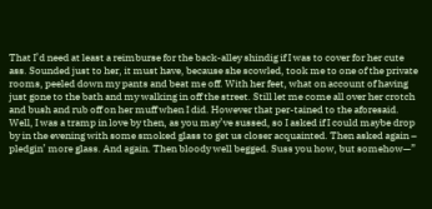That I’d need at least a reimburse for the back-alley shindig if I was to cover for her cute ass. Sounded just to her, it must have, because she scowled, took me to one of the private rooms, peeled down my pants and beat me off. With her feet, what on account of having just gone to the bath and my walking in off the street. Still let me come all over her crotch and bush and rub off on her muff when I did. However that per-tained to the aforesaid. Well, I was a tramp in love by then, as you may’ve sussed, so I asked if I could maybe drop by in the evening with some smoked glass to get us closer acquainted. Then asked again – pledgin’ more glass. And again. Then bloody well begged. Suss you how, but somehow—”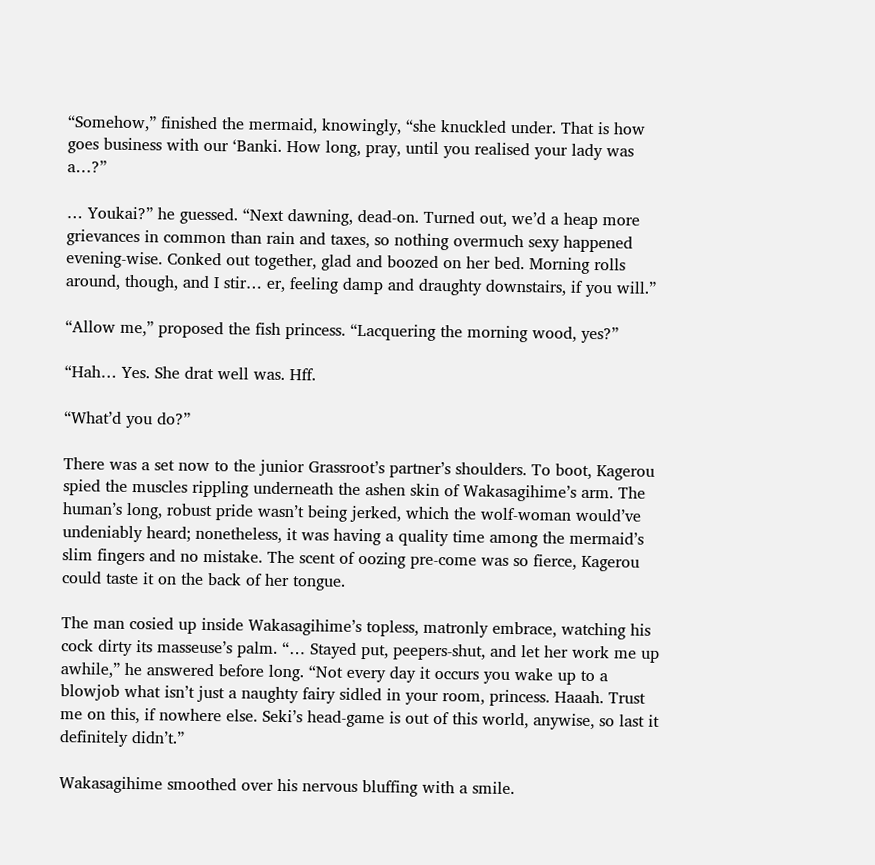“Somehow,” finished the mermaid, knowingly, “she knuckled under. That is how goes business with our ‘Banki. How long, pray, until you realised your lady was a…?”

… Youkai?” he guessed. “Next dawning, dead-on. Turned out, we’d a heap more grievances in common than rain and taxes, so nothing overmuch sexy happened evening-wise. Conked out together, glad and boozed on her bed. Morning rolls around, though, and I stir… er, feeling damp and draughty downstairs, if you will.”

“Allow me,” proposed the fish princess. “Lacquering the morning wood, yes?”

“Hah… Yes. She drat well was. Hff.

“What’d you do?”

There was a set now to the junior Grassroot’s partner’s shoulders. To boot, Kagerou spied the muscles rippling underneath the ashen skin of Wakasagihime’s arm. The human’s long, robust pride wasn’t being jerked, which the wolf-woman would’ve undeniably heard; nonetheless, it was having a quality time among the mermaid’s slim fingers and no mistake. The scent of oozing pre-come was so fierce, Kagerou could taste it on the back of her tongue.

The man cosied up inside Wakasagihime’s topless, matronly embrace, watching his cock dirty its masseuse’s palm. “… Stayed put, peepers-shut, and let her work me up awhile,” he answered before long. “Not every day it occurs you wake up to a blowjob what isn’t just a naughty fairy sidled in your room, princess. Haaah. Trust me on this, if nowhere else. Seki’s head-game is out of this world, anywise, so last it definitely didn’t.”

Wakasagihime smoothed over his nervous bluffing with a smile.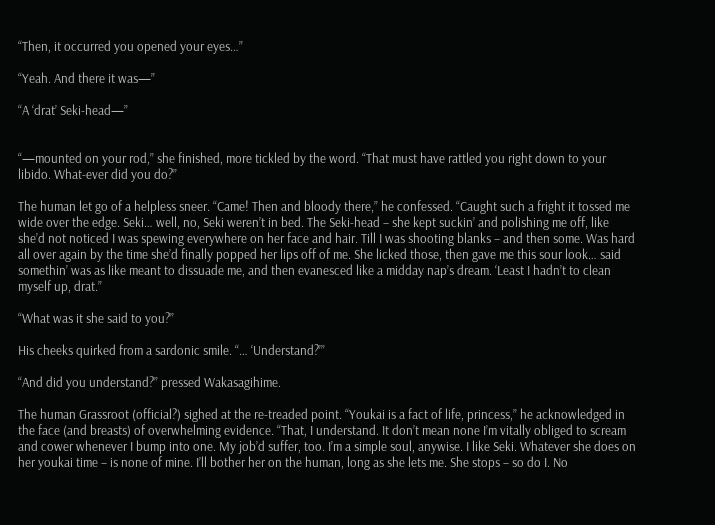“Then, it occurred you opened your eyes…”

“Yeah. And there it was—”

“A ‘drat’ Seki-head—”


“—mounted on your rod,” she finished, more tickled by the word. “That must have rattled you right down to your libido. What-ever did you do?”

The human let go of a helpless sneer. “Came! Then and bloody there,” he confessed. “Caught such a fright it tossed me wide over the edge. Seki… well, no, Seki weren’t in bed. The Seki-head – she kept suckin’ and polishing me off, like she’d not noticed I was spewing everywhere on her face and hair. Till I was shooting blanks – and then some. Was hard all over again by the time she’d finally popped her lips off of me. She licked those, then gave me this sour look… said somethin’ was as like meant to dissuade me, and then evanesced like a midday nap’s dream. ‘Least I hadn’t to clean myself up, drat.”

“What was it she said to you?”

His cheeks quirked from a sardonic smile. “… ‘Understand?’”

“And did you understand?” pressed Wakasagihime.

The human Grassroot (official?) sighed at the re-treaded point. “Youkai is a fact of life, princess,” he acknowledged in the face (and breasts) of overwhelming evidence. “That, I understand. It don’t mean none I’m vitally obliged to scream and cower whenever I bump into one. My job’d suffer, too. I’m a simple soul, anywise. I like Seki. Whatever she does on her youkai time – is none of mine. I’ll bother her on the human, long as she lets me. She stops – so do I. No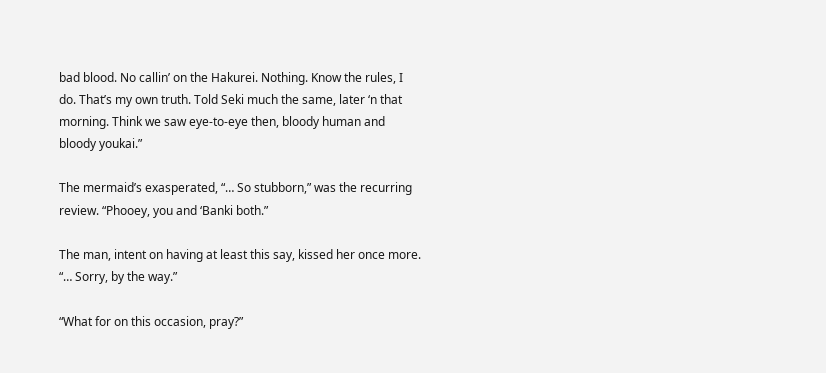bad blood. No callin’ on the Hakurei. Nothing. Know the rules, I do. That’s my own truth. Told Seki much the same, later ‘n that morning. Think we saw eye-to-eye then, bloody human and bloody youkai.”

The mermaid’s exasperated, “… So stubborn,” was the recurring review. “Phooey, you and ‘Banki both.”

The man, intent on having at least this say, kissed her once more. “… Sorry, by the way.”

“What for on this occasion, pray?”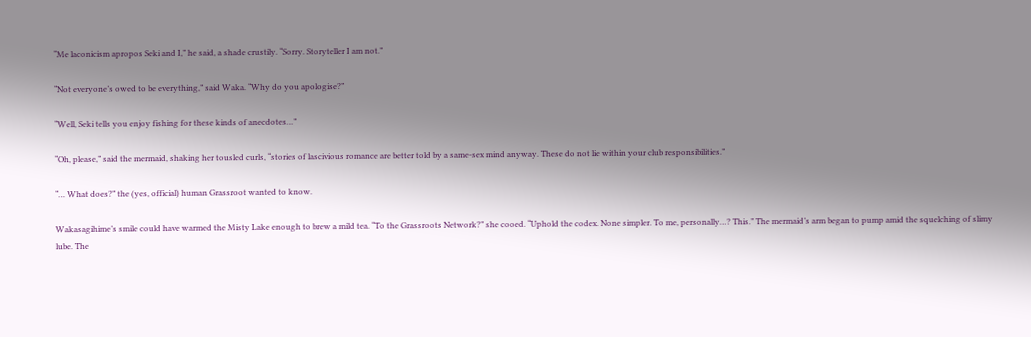“Me laconicism apropos Seki and I,” he said, a shade crustily. “Sorry. Storyteller I am not.”

“Not everyone’s owed to be everything,” said Waka. “Why do you apologise?”

“Well, Seki tells you enjoy fishing for these kinds of anecdotes…”

“Oh, please,” said the mermaid, shaking her tousled curls, “stories of lascivious romance are better told by a same-sex mind anyway. These do not lie within your club responsibilities.”

“… What does?” the (yes, official) human Grassroot wanted to know.

Wakasagihime’s smile could have warmed the Misty Lake enough to brew a mild tea. “To the Grassroots Network?” she cooed. “Uphold the codex. None simpler. To me, personally…? This.” The mermaid’s arm began to pump amid the squelching of slimy lube. The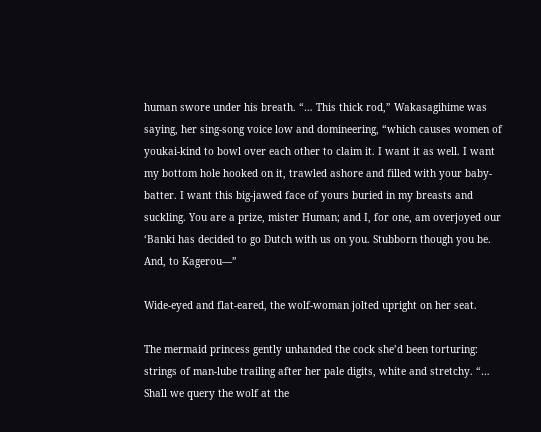human swore under his breath. “… This thick rod,” Wakasagihime was saying, her sing-song voice low and domineering, “which causes women of youkai-kind to bowl over each other to claim it. I want it as well. I want my bottom hole hooked on it, trawled ashore and filled with your baby-batter. I want this big-jawed face of yours buried in my breasts and suckling. You are a prize, mister Human; and I, for one, am overjoyed our ‘Banki has decided to go Dutch with us on you. Stubborn though you be. And, to Kagerou—”

Wide-eyed and flat-eared, the wolf-woman jolted upright on her seat.

The mermaid princess gently unhanded the cock she’d been torturing: strings of man-lube trailing after her pale digits, white and stretchy. “… Shall we query the wolf at the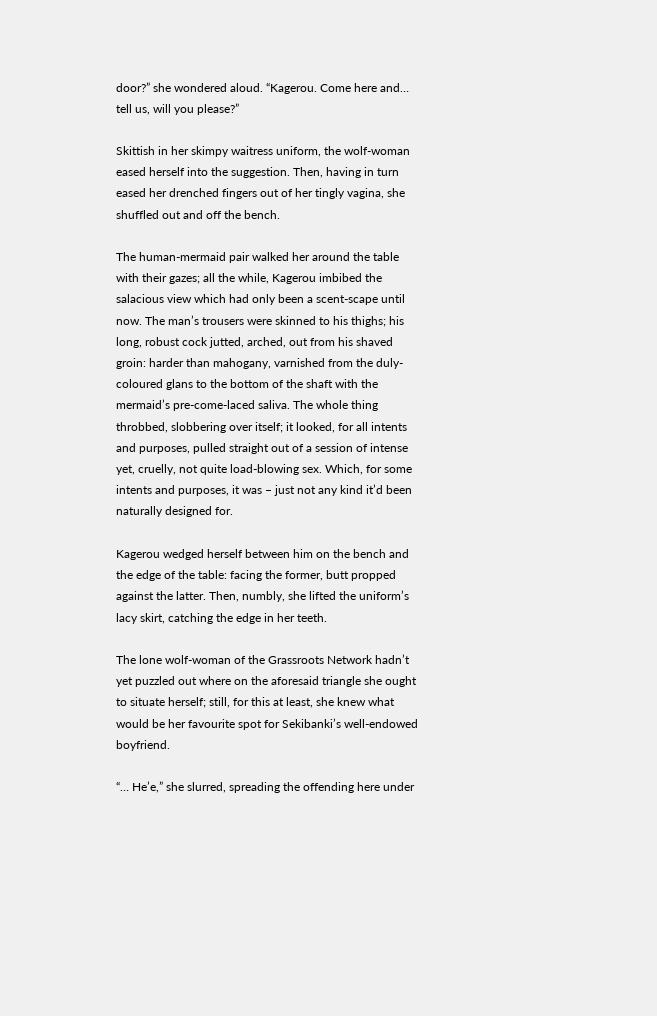door?” she wondered aloud. “Kagerou. Come here and… tell us, will you please?”

Skittish in her skimpy waitress uniform, the wolf-woman eased herself into the suggestion. Then, having in turn eased her drenched fingers out of her tingly vagina, she shuffled out and off the bench.

The human-mermaid pair walked her around the table with their gazes; all the while, Kagerou imbibed the salacious view which had only been a scent-scape until now. The man’s trousers were skinned to his thighs; his long, robust cock jutted, arched, out from his shaved groin: harder than mahogany, varnished from the duly-coloured glans to the bottom of the shaft with the mermaid’s pre-come-laced saliva. The whole thing throbbed, slobbering over itself; it looked, for all intents and purposes, pulled straight out of a session of intense yet, cruelly, not quite load-blowing sex. Which, for some intents and purposes, it was – just not any kind it’d been naturally designed for.

Kagerou wedged herself between him on the bench and the edge of the table: facing the former, butt propped against the latter. Then, numbly, she lifted the uniform’s lacy skirt, catching the edge in her teeth.

The lone wolf-woman of the Grassroots Network hadn’t yet puzzled out where on the aforesaid triangle she ought to situate herself; still, for this at least, she knew what would be her favourite spot for Sekibanki’s well-endowed boyfriend.

“… He’e,” she slurred, spreading the offending here under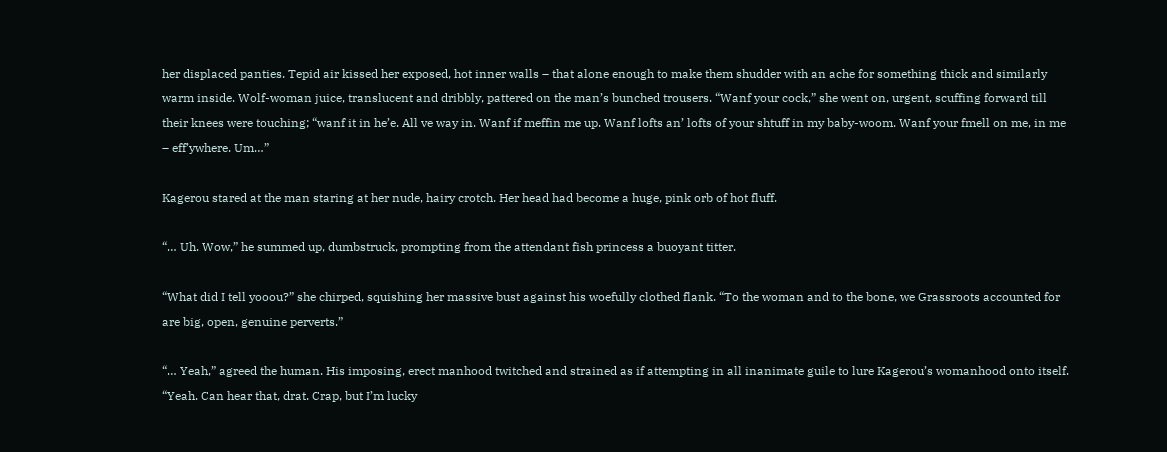her displaced panties. Tepid air kissed her exposed, hot inner walls – that alone enough to make them shudder with an ache for something thick and similarly warm inside. Wolf-woman juice, translucent and dribbly, pattered on the man’s bunched trousers. “Wanf your cock,” she went on, urgent, scuffing forward till their knees were touching; “wanf it in he’e. All ve way in. Wanf if meffin me up. Wanf lofts an’ lofts of your shtuff in my baby-woom. Wanf your fmell on me, in me – eff’ywhere. Um…”

Kagerou stared at the man staring at her nude, hairy crotch. Her head had become a huge, pink orb of hot fluff.

“… Uh. Wow,” he summed up, dumbstruck, prompting from the attendant fish princess a buoyant titter.

“What did I tell yooou?” she chirped, squishing her massive bust against his woefully clothed flank. “To the woman and to the bone, we Grassroots accounted for are big, open, genuine perverts.”

“… Yeah,” agreed the human. His imposing, erect manhood twitched and strained as if attempting in all inanimate guile to lure Kagerou’s womanhood onto itself. “Yeah. Can hear that, drat. Crap, but I’m lucky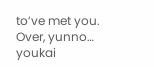to’ve met you. Over, yunno… youkai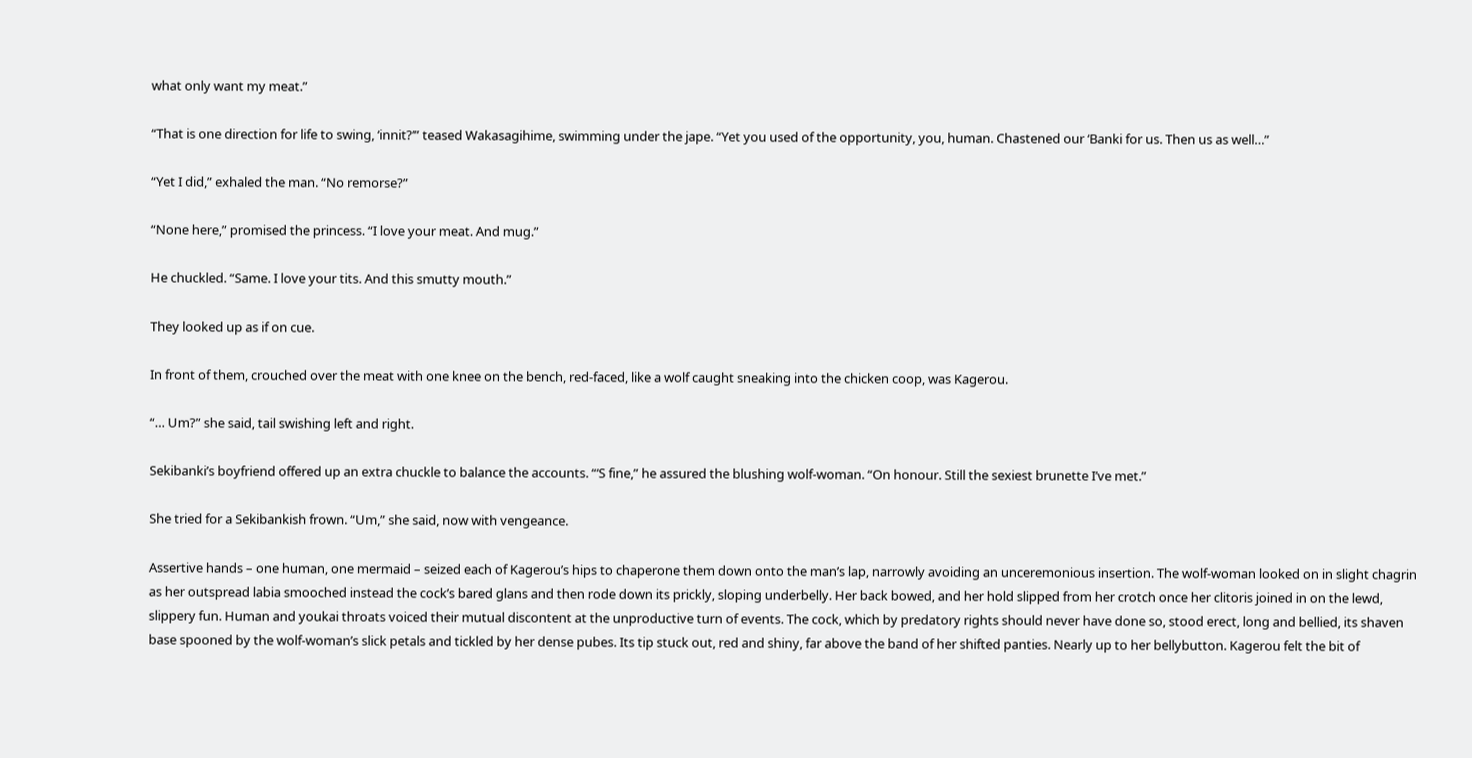what only want my meat.”

“That is one direction for life to swing, ‘innit?’” teased Wakasagihime, swimming under the jape. “Yet you used of the opportunity, you, human. Chastened our ‘Banki for us. Then us as well…”

“Yet I did,” exhaled the man. “No remorse?”

“None here,” promised the princess. “I love your meat. And mug.”

He chuckled. “Same. I love your tits. And this smutty mouth.”

They looked up as if on cue.

In front of them, crouched over the meat with one knee on the bench, red-faced, like a wolf caught sneaking into the chicken coop, was Kagerou.

“… Um?” she said, tail swishing left and right.

Sekibanki’s boyfriend offered up an extra chuckle to balance the accounts. “‘S fine,” he assured the blushing wolf-woman. “On honour. Still the sexiest brunette I’ve met.”

She tried for a Sekibankish frown. “Um,” she said, now with vengeance.

Assertive hands – one human, one mermaid – seized each of Kagerou’s hips to chaperone them down onto the man’s lap, narrowly avoiding an unceremonious insertion. The wolf-woman looked on in slight chagrin as her outspread labia smooched instead the cock’s bared glans and then rode down its prickly, sloping underbelly. Her back bowed, and her hold slipped from her crotch once her clitoris joined in on the lewd, slippery fun. Human and youkai throats voiced their mutual discontent at the unproductive turn of events. The cock, which by predatory rights should never have done so, stood erect, long and bellied, its shaven base spooned by the wolf-woman’s slick petals and tickled by her dense pubes. Its tip stuck out, red and shiny, far above the band of her shifted panties. Nearly up to her bellybutton. Kagerou felt the bit of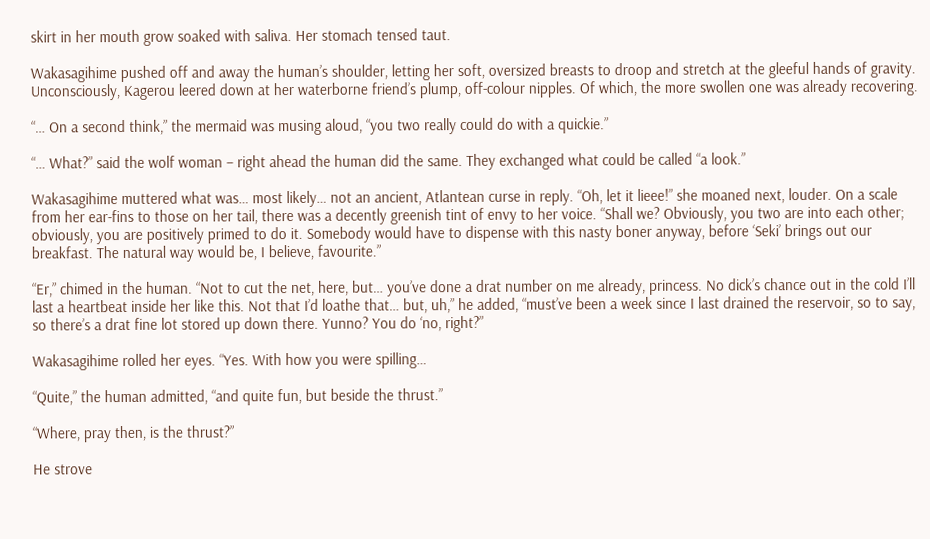skirt in her mouth grow soaked with saliva. Her stomach tensed taut.

Wakasagihime pushed off and away the human’s shoulder, letting her soft, oversized breasts to droop and stretch at the gleeful hands of gravity. Unconsciously, Kagerou leered down at her waterborne friend’s plump, off-colour nipples. Of which, the more swollen one was already recovering.

“… On a second think,” the mermaid was musing aloud, “you two really could do with a quickie.”

“… What?” said the wolf woman – right ahead the human did the same. They exchanged what could be called “a look.”

Wakasagihime muttered what was… most likely… not an ancient, Atlantean curse in reply. “Oh, let it lieee!” she moaned next, louder. On a scale from her ear-fins to those on her tail, there was a decently greenish tint of envy to her voice. “Shall we? Obviously, you two are into each other; obviously, you are positively primed to do it. Somebody would have to dispense with this nasty boner anyway, before ‘Seki’ brings out our breakfast. The natural way would be, I believe, favourite.”

“Er,” chimed in the human. “Not to cut the net, here, but… you’ve done a drat number on me already, princess. No dick’s chance out in the cold I’ll last a heartbeat inside her like this. Not that I’d loathe that… but, uh,” he added, “must’ve been a week since I last drained the reservoir, so to say, so there’s a drat fine lot stored up down there. Yunno? You do ‘no, right?”

Wakasagihime rolled her eyes. “Yes. With how you were spilling…

“Quite,” the human admitted, “and quite fun, but beside the thrust.”

“Where, pray then, is the thrust?”

He strove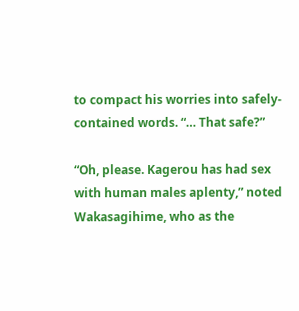to compact his worries into safely-contained words. “… That safe?”

“Oh, please. Kagerou has had sex with human males aplenty,” noted Wakasagihime, who as the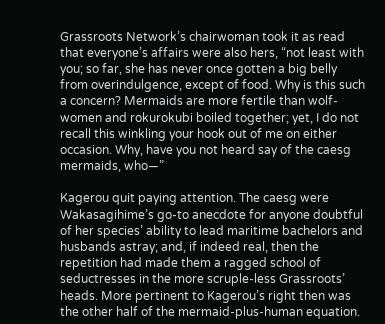Grassroots Network’s chairwoman took it as read that everyone’s affairs were also hers, “not least with you; so far, she has never once gotten a big belly from overindulgence, except of food. Why is this such a concern? Mermaids are more fertile than wolf-women and rokurokubi boiled together; yet, I do not recall this winkling your hook out of me on either occasion. Why, have you not heard say of the caesg mermaids, who—”

Kagerou quit paying attention. The caesg were Wakasagihime’s go-to anecdote for anyone doubtful of her species’ ability to lead maritime bachelors and husbands astray; and, if indeed real, then the repetition had made them a ragged school of seductresses in the more scruple-less Grassroots’ heads. More pertinent to Kagerou’s right then was the other half of the mermaid-plus-human equation.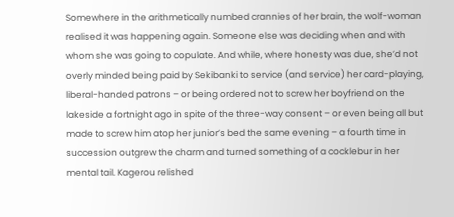Somewhere in the arithmetically numbed crannies of her brain, the wolf-woman realised it was happening again. Someone else was deciding when and with whom she was going to copulate. And while, where honesty was due, she’d not overly minded being paid by Sekibanki to service (and service) her card-playing, liberal-handed patrons – or being ordered not to screw her boyfriend on the lakeside a fortnight ago in spite of the three-way consent – or even being all but made to screw him atop her junior’s bed the same evening – a fourth time in succession outgrew the charm and turned something of a cocklebur in her mental tail. Kagerou relished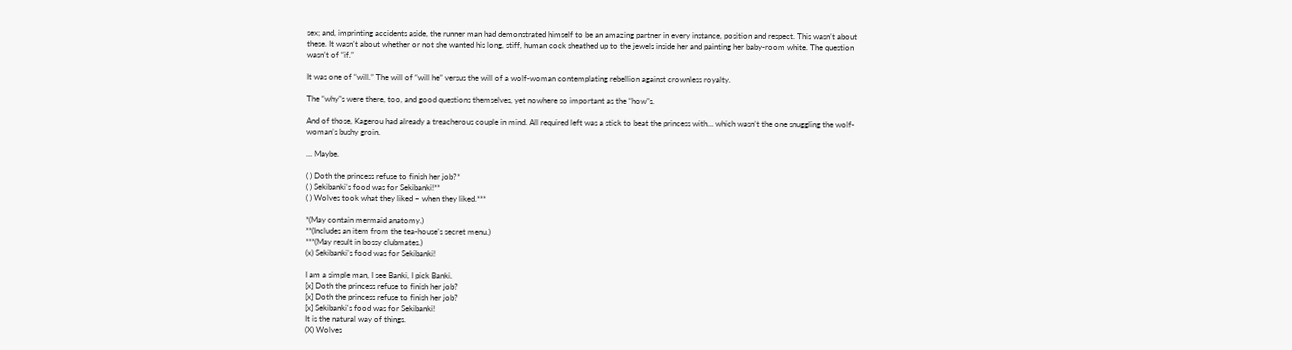sex; and, imprinting accidents aside, the runner man had demonstrated himself to be an amazing partner in every instance, position and respect. This wasn’t about these. It wasn’t about whether or not she wanted his long, stiff, human cock sheathed up to the jewels inside her and painting her baby-room white. The question wasn’t of “if.”

It was one of “will.” The will of “will he” versus the will of a wolf-woman contemplating rebellion against crownless royalty.

The “why”s were there, too, and good questions themselves, yet nowhere so important as the “how”s.

And of those, Kagerou had already a treacherous couple in mind. All required left was a stick to beat the princess with… which wasn’t the one snuggling the wolf-woman’s bushy groin.

… Maybe.

( ) Doth the princess refuse to finish her job?*
( ) Sekibanki’s food was for Sekibanki!**
( ) Wolves took what they liked – when they liked.***

*(May contain mermaid anatomy.)
**(Includes an item from the tea-house’s secret menu.)
***(May result in bossy clubmates.)
(x) Sekibanki’s food was for Sekibanki!

I am a simple man, I see Banki, I pick Banki.
[x] Doth the princess refuse to finish her job?
[x] Doth the princess refuse to finish her job?
[x] Sekibanki's food was for Sekibanki!
It is the natural way of things.
(X) Wolves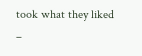took what they liked –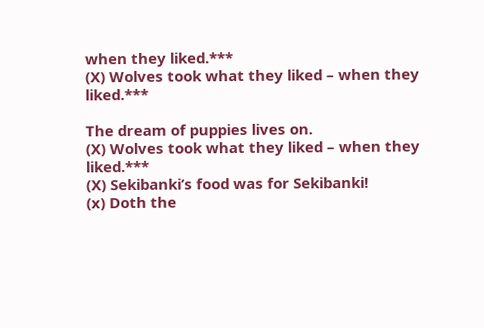when they liked.***
(X) Wolves took what they liked – when they liked.***

The dream of puppies lives on.
(X) Wolves took what they liked – when they liked.***
(X) Sekibanki’s food was for Sekibanki!
(x) Doth the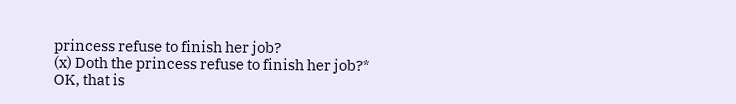princess refuse to finish her job?
(x) Doth the princess refuse to finish her job?*
OK, that is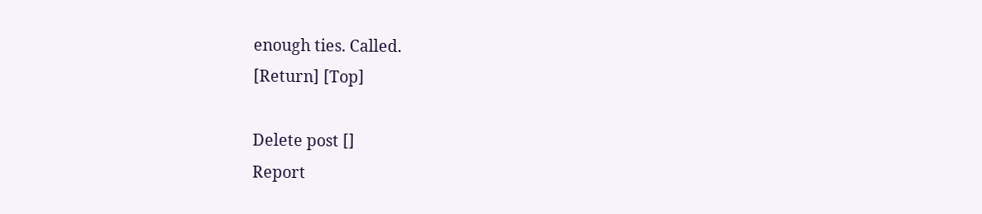enough ties. Called.
[Return] [Top]

Delete post []
Report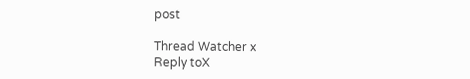post

Thread Watcher x
Reply toX